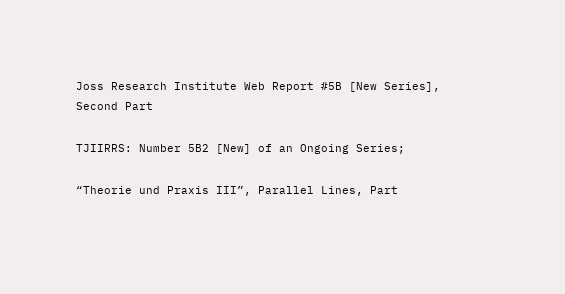Joss Research Institute Web Report #5B [New Series], Second Part

TJIIRRS: Number 5B2 [New] of an Ongoing Series;

“Theorie und Praxis III”, Parallel Lines, Part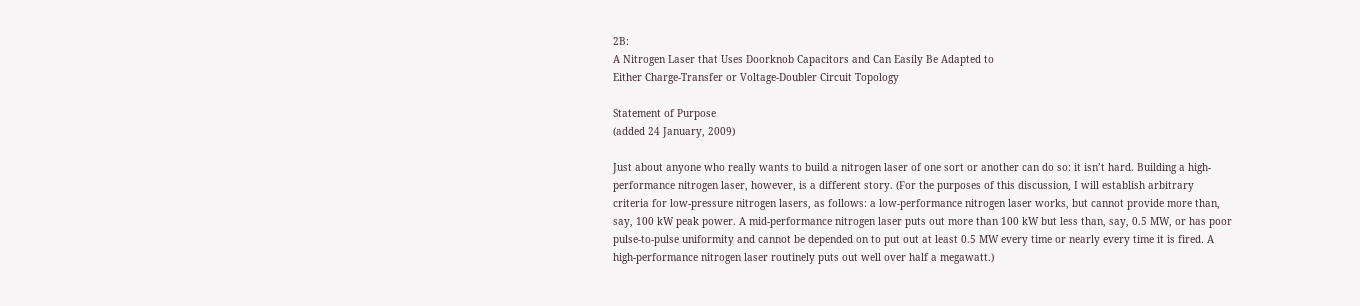2B:
A Nitrogen Laser that Uses Doorknob Capacitors and Can Easily Be Adapted to
Either Charge-Transfer or Voltage-Doubler Circuit Topology

Statement of Purpose
(added 24 January, 2009)

Just about anyone who really wants to build a nitrogen laser of one sort or another can do so: it isn’t hard. Building a high-performance nitrogen laser, however, is a different story. (For the purposes of this discussion, I will establish arbitrary criteria for low-pressure nitrogen lasers, as follows: a low-performance nitrogen laser works, but cannot provide more than, say, 100 kW peak power. A mid-performance nitrogen laser puts out more than 100 kW but less than, say, 0.5 MW, or has poor pulse-to-pulse uniformity and cannot be depended on to put out at least 0.5 MW every time or nearly every time it is fired. A high-performance nitrogen laser routinely puts out well over half a megawatt.)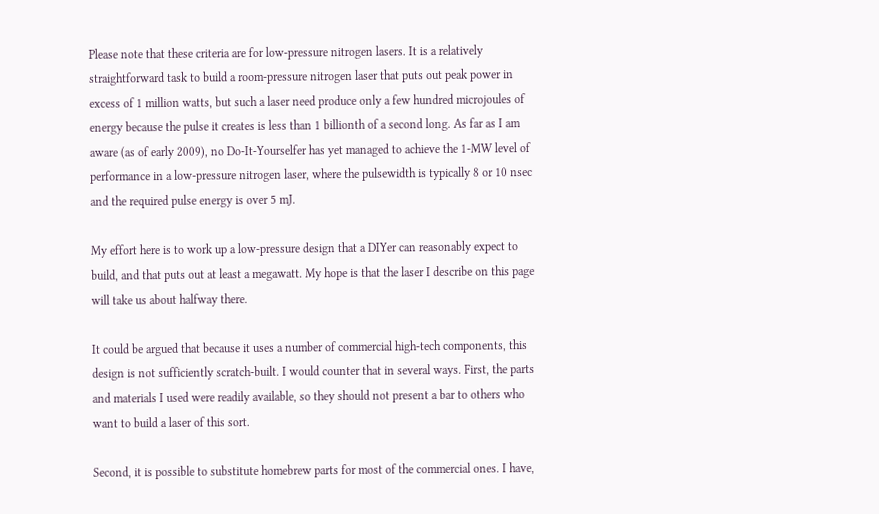Please note that these criteria are for low-pressure nitrogen lasers. It is a relatively straightforward task to build a room-pressure nitrogen laser that puts out peak power in excess of 1 million watts, but such a laser need produce only a few hundred microjoules of energy because the pulse it creates is less than 1 billionth of a second long. As far as I am aware (as of early 2009), no Do-It-Yourselfer has yet managed to achieve the 1-MW level of performance in a low-pressure nitrogen laser, where the pulsewidth is typically 8 or 10 nsec and the required pulse energy is over 5 mJ.

My effort here is to work up a low-pressure design that a DIYer can reasonably expect to build, and that puts out at least a megawatt. My hope is that the laser I describe on this page will take us about halfway there.

It could be argued that because it uses a number of commercial high-tech components, this design is not sufficiently scratch-built. I would counter that in several ways. First, the parts and materials I used were readily available, so they should not present a bar to others who want to build a laser of this sort.

Second, it is possible to substitute homebrew parts for most of the commercial ones. I have,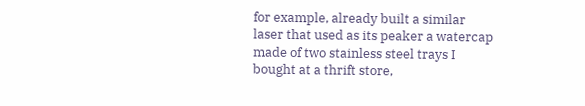for example, already built a similar laser that used as its peaker a watercap made of two stainless steel trays I bought at a thrift store,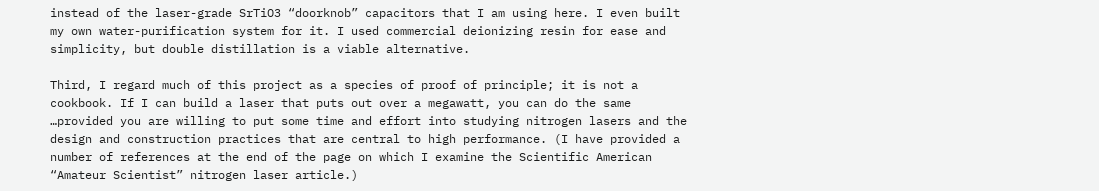instead of the laser-grade SrTiO3 “doorknob” capacitors that I am using here. I even built my own water-purification system for it. I used commercial deionizing resin for ease and simplicity, but double distillation is a viable alternative.

Third, I regard much of this project as a species of proof of principle; it is not a cookbook. If I can build a laser that puts out over a megawatt, you can do the same …provided you are willing to put some time and effort into studying nitrogen lasers and the design and construction practices that are central to high performance. (I have provided a number of references at the end of the page on which I examine the Scientific American “Amateur Scientist” nitrogen laser article.)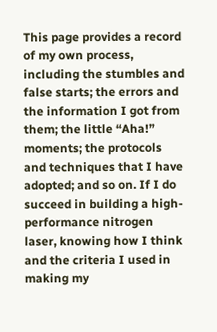This page provides a record of my own process, including the stumbles and false starts; the errors and the information I got from them; the little “Aha!” moments; the protocols and techniques that I have adopted; and so on. If I do succeed in building a high-performance nitrogen laser, knowing how I think and the criteria I used in making my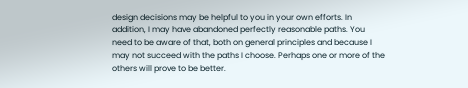design decisions may be helpful to you in your own efforts. In addition, I may have abandoned perfectly reasonable paths. You need to be aware of that, both on general principles and because I may not succeed with the paths I choose. Perhaps one or more of the others will prove to be better.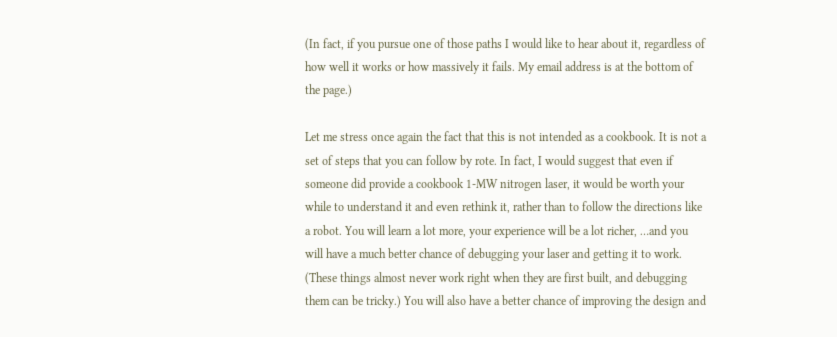(In fact, if you pursue one of those paths I would like to hear about it, regardless of how well it works or how massively it fails. My email address is at the bottom of the page.)

Let me stress once again the fact that this is not intended as a cookbook. It is not a set of steps that you can follow by rote. In fact, I would suggest that even if someone did provide a cookbook 1-MW nitrogen laser, it would be worth your while to understand it and even rethink it, rather than to follow the directions like a robot. You will learn a lot more, your experience will be a lot richer, …and you will have a much better chance of debugging your laser and getting it to work. (These things almost never work right when they are first built, and debugging them can be tricky.) You will also have a better chance of improving the design and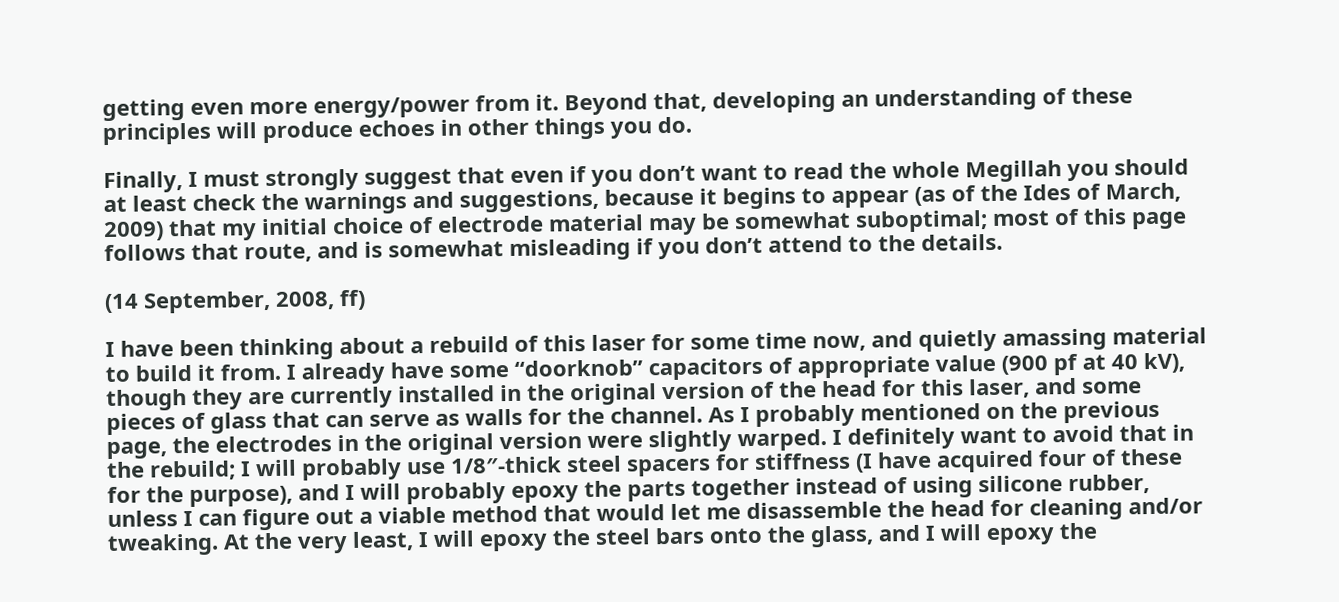getting even more energy/power from it. Beyond that, developing an understanding of these principles will produce echoes in other things you do.

Finally, I must strongly suggest that even if you don’t want to read the whole Megillah you should at least check the warnings and suggestions, because it begins to appear (as of the Ides of March, 2009) that my initial choice of electrode material may be somewhat suboptimal; most of this page follows that route, and is somewhat misleading if you don’t attend to the details.

(14 September, 2008, ff)

I have been thinking about a rebuild of this laser for some time now, and quietly amassing material to build it from. I already have some “doorknob” capacitors of appropriate value (900 pf at 40 kV), though they are currently installed in the original version of the head for this laser, and some pieces of glass that can serve as walls for the channel. As I probably mentioned on the previous page, the electrodes in the original version were slightly warped. I definitely want to avoid that in the rebuild; I will probably use 1/8″-thick steel spacers for stiffness (I have acquired four of these for the purpose), and I will probably epoxy the parts together instead of using silicone rubber, unless I can figure out a viable method that would let me disassemble the head for cleaning and/or tweaking. At the very least, I will epoxy the steel bars onto the glass, and I will epoxy the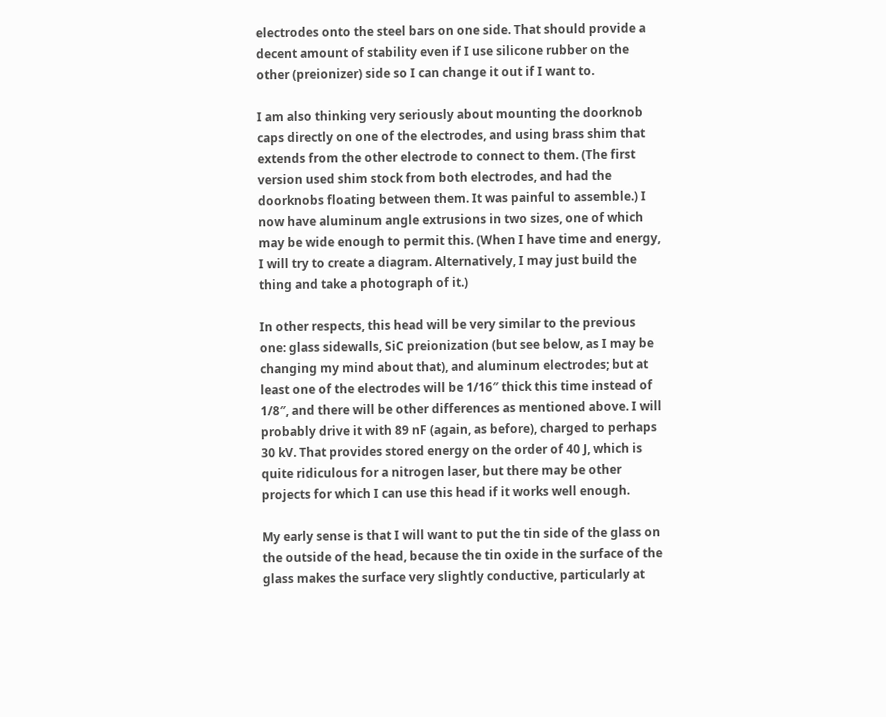electrodes onto the steel bars on one side. That should provide a decent amount of stability even if I use silicone rubber on the other (preionizer) side so I can change it out if I want to.

I am also thinking very seriously about mounting the doorknob caps directly on one of the electrodes, and using brass shim that extends from the other electrode to connect to them. (The first version used shim stock from both electrodes, and had the doorknobs floating between them. It was painful to assemble.) I now have aluminum angle extrusions in two sizes, one of which may be wide enough to permit this. (When I have time and energy, I will try to create a diagram. Alternatively, I may just build the thing and take a photograph of it.)

In other respects, this head will be very similar to the previous one: glass sidewalls, SiC preionization (but see below, as I may be changing my mind about that), and aluminum electrodes; but at least one of the electrodes will be 1/16″ thick this time instead of 1/8″, and there will be other differences as mentioned above. I will probably drive it with 89 nF (again, as before), charged to perhaps 30 kV. That provides stored energy on the order of 40 J, which is quite ridiculous for a nitrogen laser, but there may be other projects for which I can use this head if it works well enough.

My early sense is that I will want to put the tin side of the glass on the outside of the head, because the tin oxide in the surface of the glass makes the surface very slightly conductive, particularly at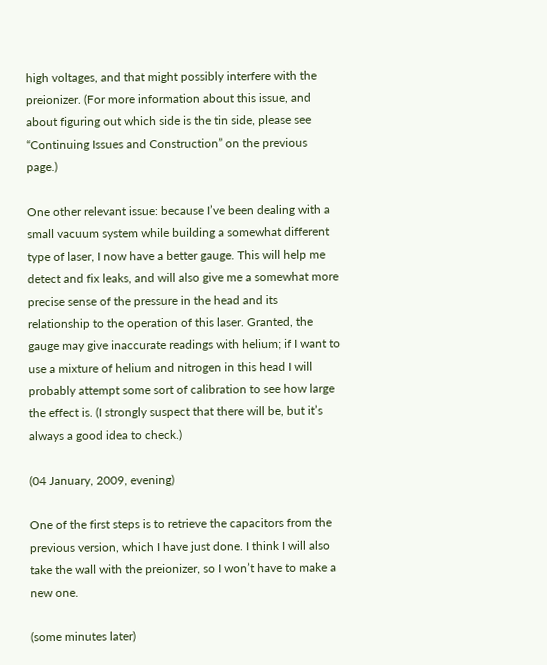high voltages, and that might possibly interfere with the preionizer. (For more information about this issue, and about figuring out which side is the tin side, please see “Continuing Issues and Construction” on the previous page.)

One other relevant issue: because I’ve been dealing with a small vacuum system while building a somewhat different type of laser, I now have a better gauge. This will help me detect and fix leaks, and will also give me a somewhat more precise sense of the pressure in the head and its relationship to the operation of this laser. Granted, the gauge may give inaccurate readings with helium; if I want to use a mixture of helium and nitrogen in this head I will probably attempt some sort of calibration to see how large the effect is. (I strongly suspect that there will be, but it’s always a good idea to check.)

(04 January, 2009, evening)

One of the first steps is to retrieve the capacitors from the previous version, which I have just done. I think I will also take the wall with the preionizer, so I won’t have to make a new one.

(some minutes later)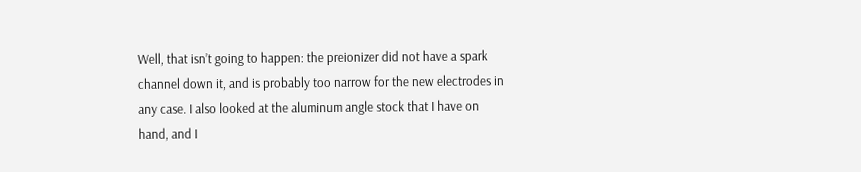Well, that isn’t going to happen: the preionizer did not have a spark channel down it, and is probably too narrow for the new electrodes in any case. I also looked at the aluminum angle stock that I have on hand, and I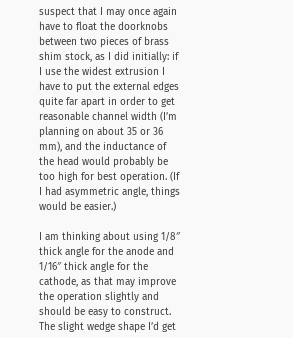suspect that I may once again have to float the doorknobs between two pieces of brass shim stock, as I did initially: if I use the widest extrusion I have to put the external edges quite far apart in order to get reasonable channel width (I’m planning on about 35 or 36 mm), and the inductance of the head would probably be too high for best operation. (If I had asymmetric angle, things would be easier.)

I am thinking about using 1/8″ thick angle for the anode and 1/16″ thick angle for the cathode, as that may improve the operation slightly and should be easy to construct. The slight wedge shape I’d get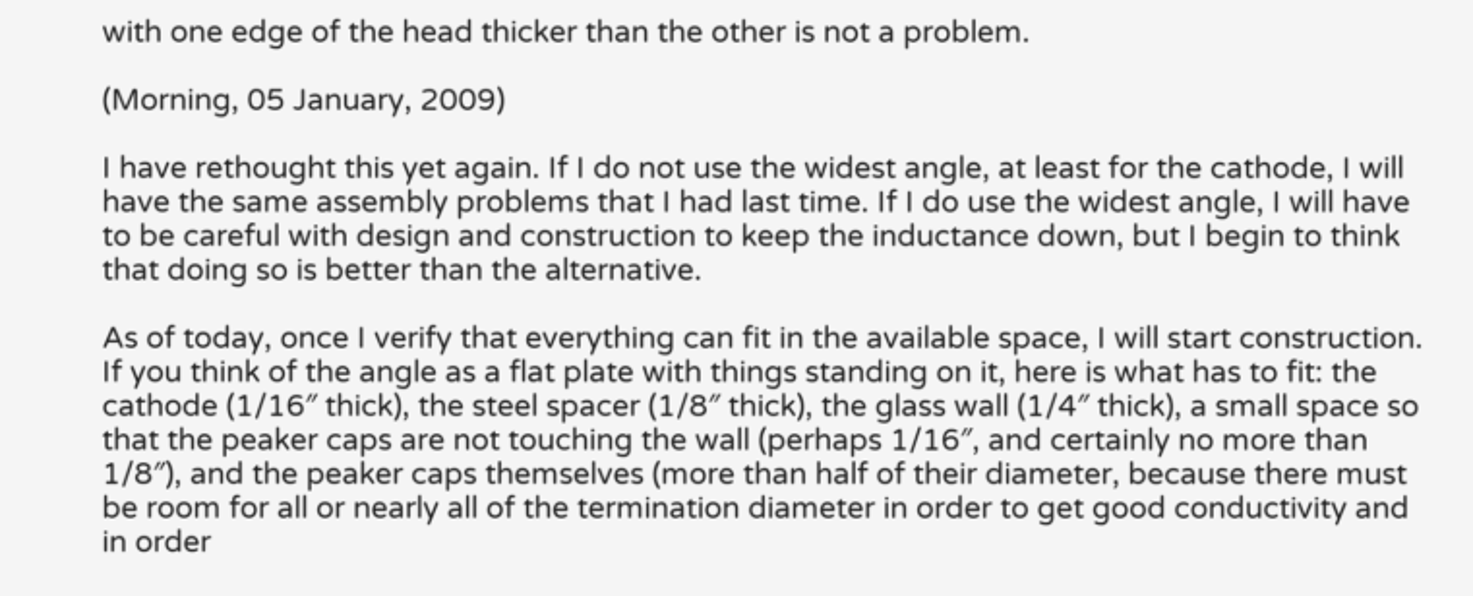with one edge of the head thicker than the other is not a problem.

(Morning, 05 January, 2009)

I have rethought this yet again. If I do not use the widest angle, at least for the cathode, I will have the same assembly problems that I had last time. If I do use the widest angle, I will have to be careful with design and construction to keep the inductance down, but I begin to think that doing so is better than the alternative.

As of today, once I verify that everything can fit in the available space, I will start construction. If you think of the angle as a flat plate with things standing on it, here is what has to fit: the cathode (1/16″ thick), the steel spacer (1/8″ thick), the glass wall (1/4″ thick), a small space so that the peaker caps are not touching the wall (perhaps 1/16″, and certainly no more than 1/8″), and the peaker caps themselves (more than half of their diameter, because there must be room for all or nearly all of the termination diameter in order to get good conductivity and in order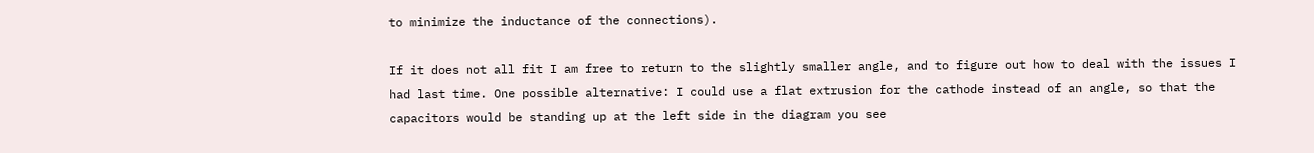to minimize the inductance of the connections).

If it does not all fit I am free to return to the slightly smaller angle, and to figure out how to deal with the issues I had last time. One possible alternative: I could use a flat extrusion for the cathode instead of an angle, so that the capacitors would be standing up at the left side in the diagram you see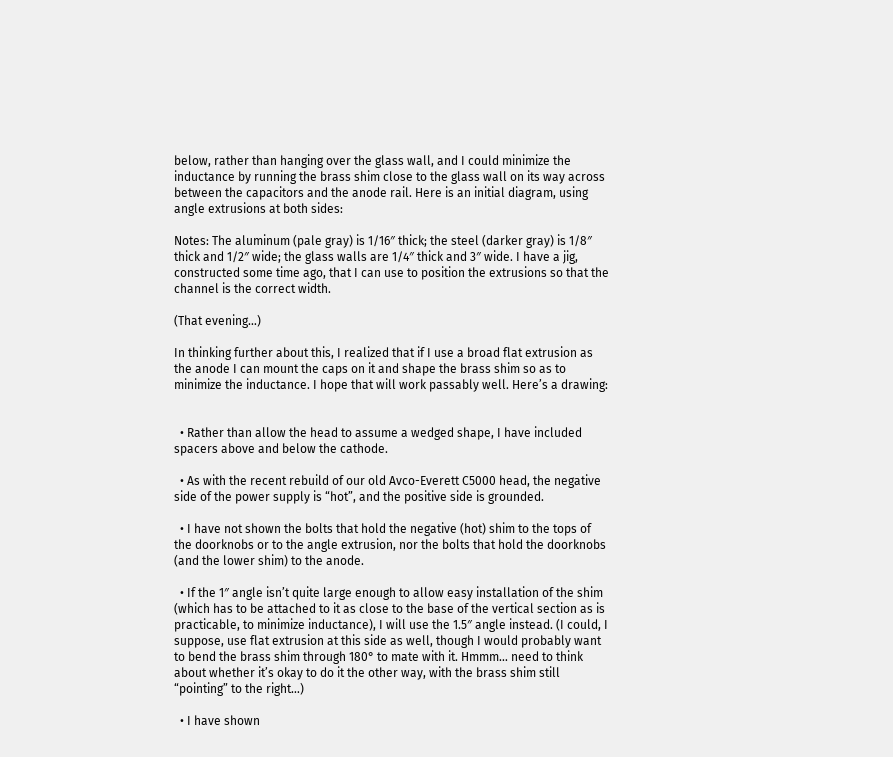below, rather than hanging over the glass wall, and I could minimize the inductance by running the brass shim close to the glass wall on its way across between the capacitors and the anode rail. Here is an initial diagram, using angle extrusions at both sides:

Notes: The aluminum (pale gray) is 1/16″ thick; the steel (darker gray) is 1/8″ thick and 1/2″ wide; the glass walls are 1/4″ thick and 3″ wide. I have a jig, constructed some time ago, that I can use to position the extrusions so that the channel is the correct width.

(That evening…)

In thinking further about this, I realized that if I use a broad flat extrusion as the anode I can mount the caps on it and shape the brass shim so as to minimize the inductance. I hope that will work passably well. Here’s a drawing:


  • Rather than allow the head to assume a wedged shape, I have included spacers above and below the cathode.

  • As with the recent rebuild of our old Avco-Everett C5000 head, the negative side of the power supply is “hot”, and the positive side is grounded.

  • I have not shown the bolts that hold the negative (hot) shim to the tops of the doorknobs or to the angle extrusion, nor the bolts that hold the doorknobs (and the lower shim) to the anode.

  • If the 1″ angle isn’t quite large enough to allow easy installation of the shim (which has to be attached to it as close to the base of the vertical section as is practicable, to minimize inductance), I will use the 1.5″ angle instead. (I could, I suppose, use flat extrusion at this side as well, though I would probably want to bend the brass shim through 180° to mate with it. Hmmm… need to think about whether it’s okay to do it the other way, with the brass shim still “pointing” to the right…)

  • I have shown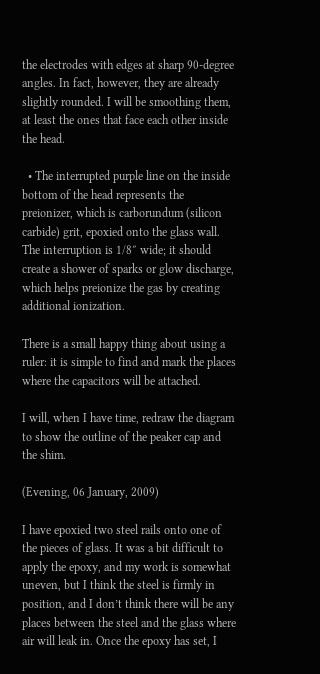the electrodes with edges at sharp 90-degree angles. In fact, however, they are already slightly rounded. I will be smoothing them, at least the ones that face each other inside the head.

  • The interrupted purple line on the inside bottom of the head represents the preionizer, which is carborundum (silicon carbide) grit, epoxied onto the glass wall. The interruption is 1/8″ wide; it should create a shower of sparks or glow discharge, which helps preionize the gas by creating additional ionization.

There is a small happy thing about using a ruler: it is simple to find and mark the places where the capacitors will be attached.

I will, when I have time, redraw the diagram to show the outline of the peaker cap and the shim.

(Evening, 06 January, 2009)

I have epoxied two steel rails onto one of the pieces of glass. It was a bit difficult to apply the epoxy, and my work is somewhat uneven, but I think the steel is firmly in position, and I don’t think there will be any places between the steel and the glass where air will leak in. Once the epoxy has set, I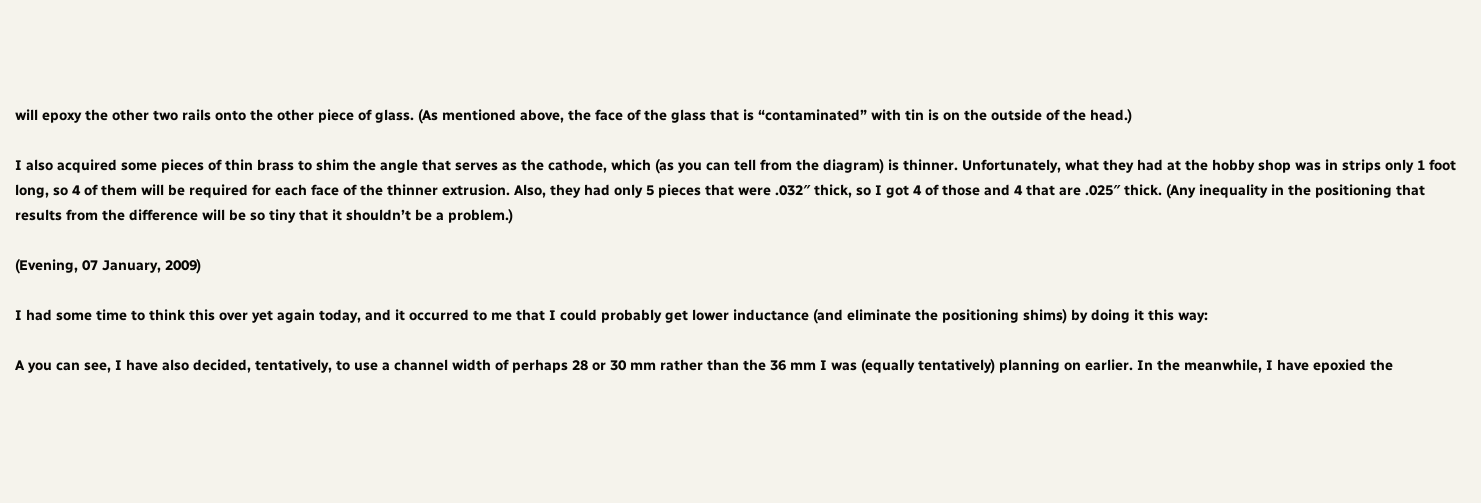will epoxy the other two rails onto the other piece of glass. (As mentioned above, the face of the glass that is “contaminated” with tin is on the outside of the head.)

I also acquired some pieces of thin brass to shim the angle that serves as the cathode, which (as you can tell from the diagram) is thinner. Unfortunately, what they had at the hobby shop was in strips only 1 foot long, so 4 of them will be required for each face of the thinner extrusion. Also, they had only 5 pieces that were .032″ thick, so I got 4 of those and 4 that are .025″ thick. (Any inequality in the positioning that results from the difference will be so tiny that it shouldn’t be a problem.)

(Evening, 07 January, 2009)

I had some time to think this over yet again today, and it occurred to me that I could probably get lower inductance (and eliminate the positioning shims) by doing it this way:

A you can see, I have also decided, tentatively, to use a channel width of perhaps 28 or 30 mm rather than the 36 mm I was (equally tentatively) planning on earlier. In the meanwhile, I have epoxied the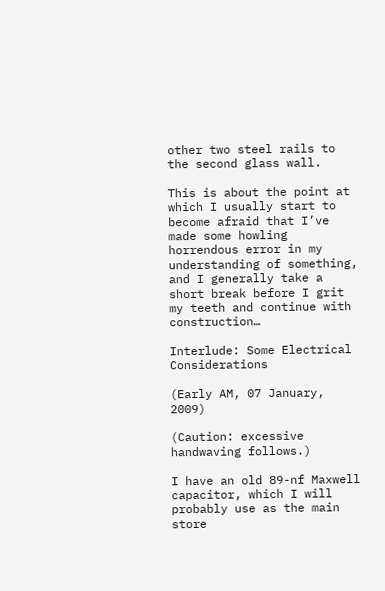other two steel rails to the second glass wall.

This is about the point at which I usually start to become afraid that I’ve made some howling horrendous error in my understanding of something, and I generally take a short break before I grit my teeth and continue with construction…

Interlude: Some Electrical Considerations

(Early AM, 07 January, 2009)

(Caution: excessive handwaving follows.)

I have an old 89-nf Maxwell capacitor, which I will probably use as the main store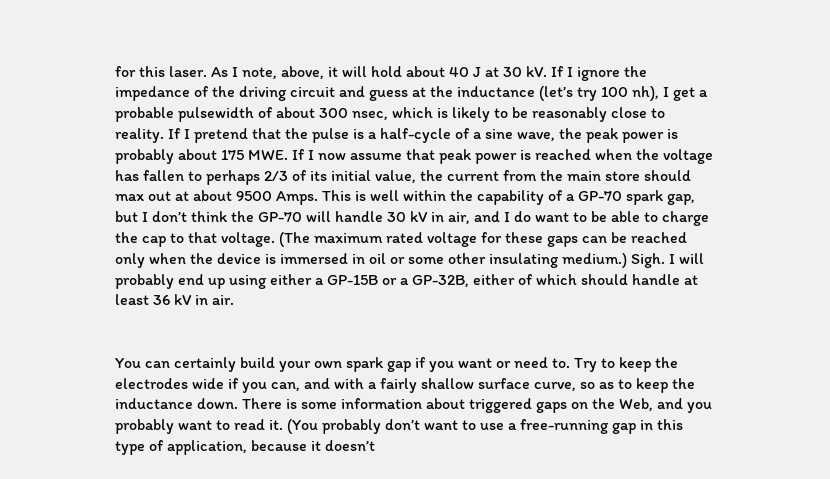for this laser. As I note, above, it will hold about 40 J at 30 kV. If I ignore the impedance of the driving circuit and guess at the inductance (let’s try 100 nh), I get a probable pulsewidth of about 300 nsec, which is likely to be reasonably close to reality. If I pretend that the pulse is a half-cycle of a sine wave, the peak power is probably about 175 MWE. If I now assume that peak power is reached when the voltage has fallen to perhaps 2/3 of its initial value, the current from the main store should max out at about 9500 Amps. This is well within the capability of a GP-70 spark gap, but I don’t think the GP-70 will handle 30 kV in air, and I do want to be able to charge the cap to that voltage. (The maximum rated voltage for these gaps can be reached only when the device is immersed in oil or some other insulating medium.) Sigh. I will probably end up using either a GP-15B or a GP-32B, either of which should handle at least 36 kV in air.


You can certainly build your own spark gap if you want or need to. Try to keep the electrodes wide if you can, and with a fairly shallow surface curve, so as to keep the inductance down. There is some information about triggered gaps on the Web, and you probably want to read it. (You probably don’t want to use a free-running gap in this type of application, because it doesn’t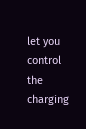let you control the charging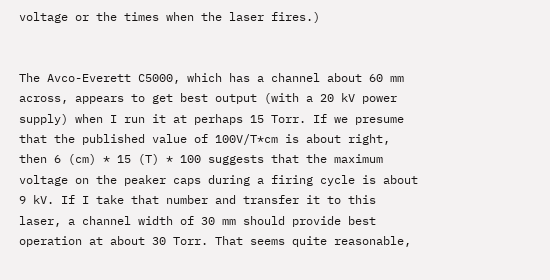voltage or the times when the laser fires.)


The Avco-Everett C5000, which has a channel about 60 mm across, appears to get best output (with a 20 kV power supply) when I run it at perhaps 15 Torr. If we presume that the published value of 100V/T*cm is about right, then 6 (cm) * 15 (T) * 100 suggests that the maximum voltage on the peaker caps during a firing cycle is about 9 kV. If I take that number and transfer it to this laser, a channel width of 30 mm should provide best operation at about 30 Torr. That seems quite reasonable,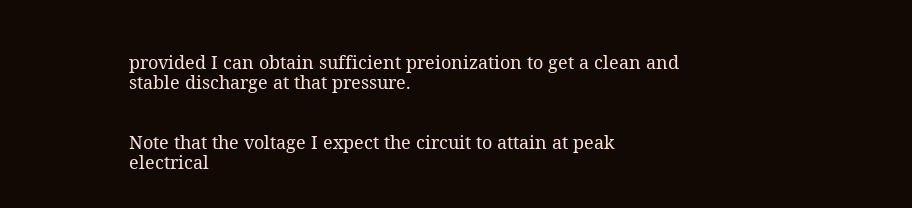provided I can obtain sufficient preionization to get a clean and stable discharge at that pressure.


Note that the voltage I expect the circuit to attain at peak electrical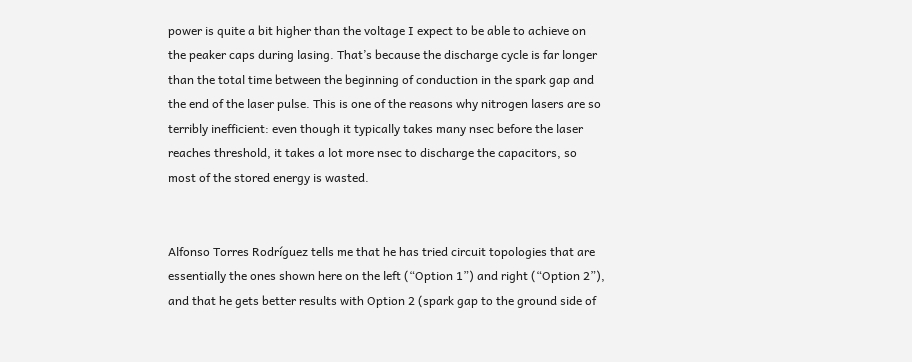power is quite a bit higher than the voltage I expect to be able to achieve on the peaker caps during lasing. That’s because the discharge cycle is far longer than the total time between the beginning of conduction in the spark gap and the end of the laser pulse. This is one of the reasons why nitrogen lasers are so terribly inefficient: even though it typically takes many nsec before the laser reaches threshold, it takes a lot more nsec to discharge the capacitors, so most of the stored energy is wasted.


Alfonso Torres Rodríguez tells me that he has tried circuit topologies that are essentially the ones shown here on the left (“Option 1”) and right (“Option 2”), and that he gets better results with Option 2 (spark gap to the ground side of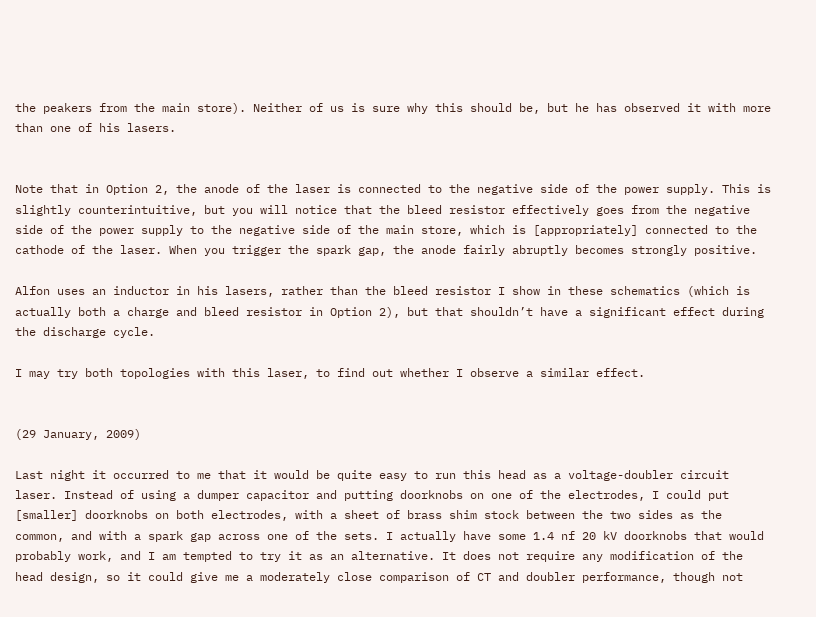the peakers from the main store). Neither of us is sure why this should be, but he has observed it with more than one of his lasers.


Note that in Option 2, the anode of the laser is connected to the negative side of the power supply. This is slightly counterintuitive, but you will notice that the bleed resistor effectively goes from the negative side of the power supply to the negative side of the main store, which is [appropriately] connected to the cathode of the laser. When you trigger the spark gap, the anode fairly abruptly becomes strongly positive.

Alfon uses an inductor in his lasers, rather than the bleed resistor I show in these schematics (which is actually both a charge and bleed resistor in Option 2), but that shouldn’t have a significant effect during the discharge cycle.

I may try both topologies with this laser, to find out whether I observe a similar effect.


(29 January, 2009)

Last night it occurred to me that it would be quite easy to run this head as a voltage-doubler circuit laser. Instead of using a dumper capacitor and putting doorknobs on one of the electrodes, I could put [smaller] doorknobs on both electrodes, with a sheet of brass shim stock between the two sides as the common, and with a spark gap across one of the sets. I actually have some 1.4 nf 20 kV doorknobs that would probably work, and I am tempted to try it as an alternative. It does not require any modification of the head design, so it could give me a moderately close comparison of CT and doubler performance, though not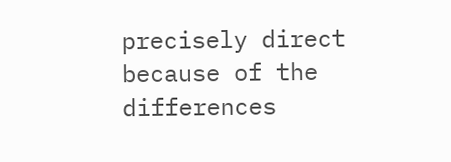precisely direct because of the differences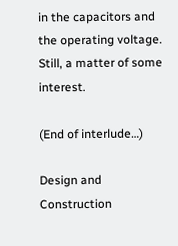in the capacitors and the operating voltage. Still, a matter of some interest.

(End of interlude…)

Design and Construction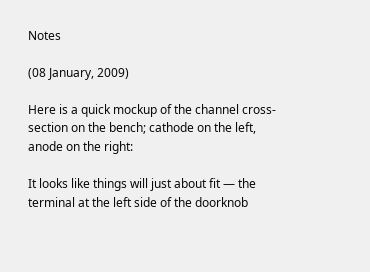Notes

(08 January, 2009)

Here is a quick mockup of the channel cross-section on the bench; cathode on the left, anode on the right:

It looks like things will just about fit — the terminal at the left side of the doorknob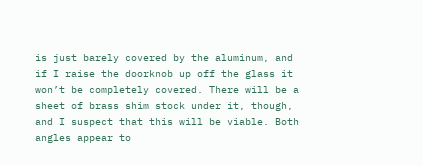is just barely covered by the aluminum, and if I raise the doorknob up off the glass it won’t be completely covered. There will be a sheet of brass shim stock under it, though, and I suspect that this will be viable. Both angles appear to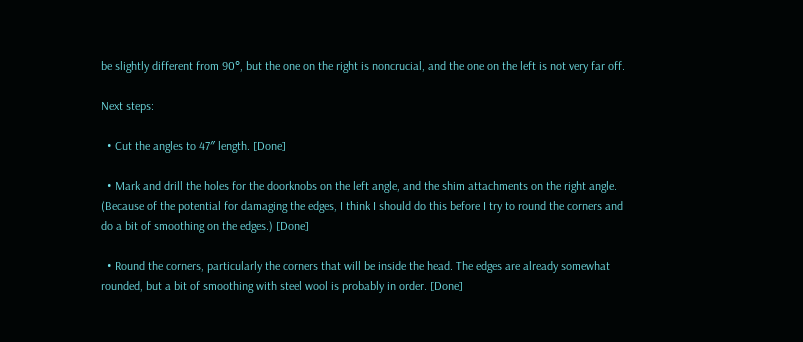be slightly different from 90°, but the one on the right is noncrucial, and the one on the left is not very far off.

Next steps:

  • Cut the angles to 47″ length. [Done]

  • Mark and drill the holes for the doorknobs on the left angle, and the shim attachments on the right angle. (Because of the potential for damaging the edges, I think I should do this before I try to round the corners and do a bit of smoothing on the edges.) [Done]

  • Round the corners, particularly the corners that will be inside the head. The edges are already somewhat rounded, but a bit of smoothing with steel wool is probably in order. [Done]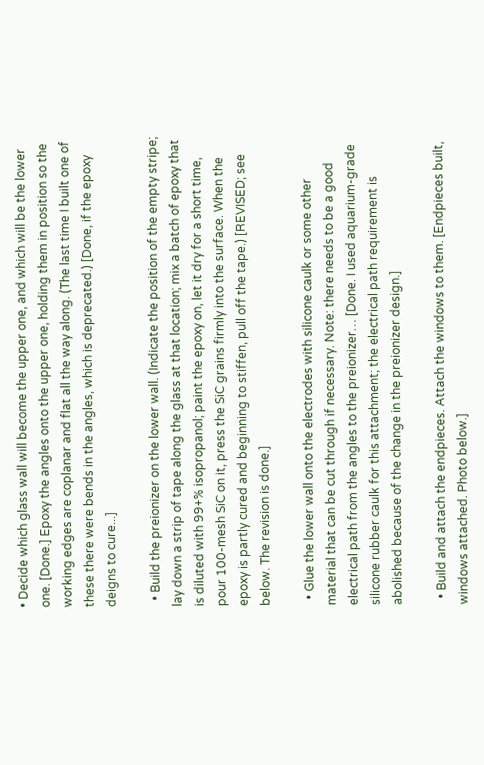• Decide which glass wall will become the upper one, and which will be the lower one. [Done.] Epoxy the angles onto the upper one, holding them in position so the working edges are coplanar and flat all the way along. (The last time I built one of these there were bends in the angles, which is deprecated.) [Done, if the epoxy deigns to cure...]

  • Build the preionizer on the lower wall. (Indicate the position of the empty stripe; lay down a strip of tape along the glass at that location; mix a batch of epoxy that is diluted with 99+% isopropanol; paint the epoxy on, let it dry for a short time, pour 100-mesh SiC on it, press the SiC grains firmly into the surface. When the epoxy is partly cured and beginning to stiffen, pull off the tape.) [REVISED; see below. The revision is done.]

  • Glue the lower wall onto the electrodes with silicone caulk or some other material that can be cut through if necessary. Note: there needs to be a good electrical path from the angles to the preionizer… [Done. I used aquarium-grade silicone rubber caulk for this attachment; the electrical path requirement is abolished because of the change in the preionizer design.]

  • Build and attach the endpieces. Attach the windows to them. [Endpieces built, windows attached. Photo below.]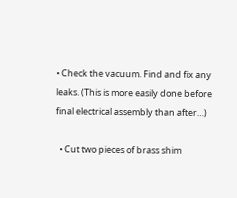• Check the vacuum. Find and fix any leaks. (This is more easily done before final electrical assembly than after…)

  • Cut two pieces of brass shim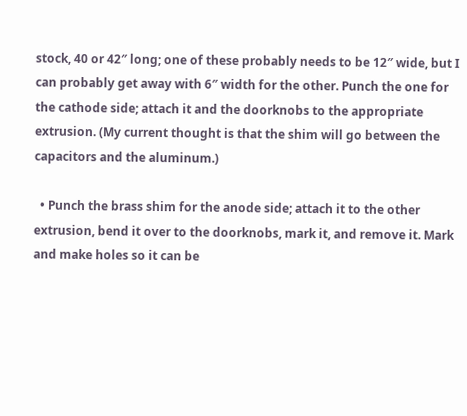stock, 40 or 42″ long; one of these probably needs to be 12″ wide, but I can probably get away with 6″ width for the other. Punch the one for the cathode side; attach it and the doorknobs to the appropriate extrusion. (My current thought is that the shim will go between the capacitors and the aluminum.)

  • Punch the brass shim for the anode side; attach it to the other extrusion, bend it over to the doorknobs, mark it, and remove it. Mark and make holes so it can be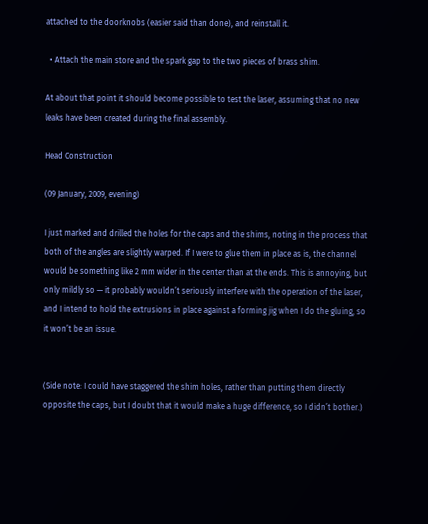attached to the doorknobs (easier said than done), and reinstall it.

  • Attach the main store and the spark gap to the two pieces of brass shim.

At about that point it should become possible to test the laser, assuming that no new leaks have been created during the final assembly.

Head Construction

(09 January, 2009, evening)

I just marked and drilled the holes for the caps and the shims, noting in the process that both of the angles are slightly warped. If I were to glue them in place as is, the channel would be something like 2 mm wider in the center than at the ends. This is annoying, but only mildly so — it probably wouldn’t seriously interfere with the operation of the laser, and I intend to hold the extrusions in place against a forming jig when I do the gluing, so it won’t be an issue.


(Side note: I could have staggered the shim holes, rather than putting them directly opposite the caps, but I doubt that it would make a huge difference, so I didn’t bother.)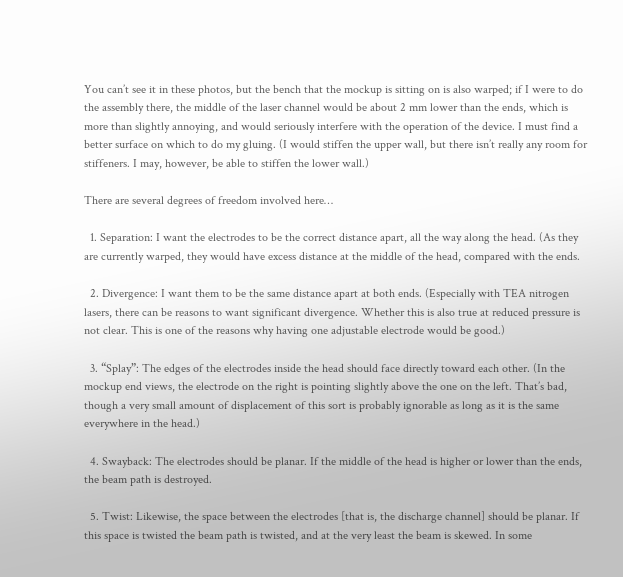You can’t see it in these photos, but the bench that the mockup is sitting on is also warped; if I were to do the assembly there, the middle of the laser channel would be about 2 mm lower than the ends, which is more than slightly annoying, and would seriously interfere with the operation of the device. I must find a better surface on which to do my gluing. (I would stiffen the upper wall, but there isn’t really any room for stiffeners. I may, however, be able to stiffen the lower wall.)

There are several degrees of freedom involved here…

  1. Separation: I want the electrodes to be the correct distance apart, all the way along the head. (As they are currently warped, they would have excess distance at the middle of the head, compared with the ends.

  2. Divergence: I want them to be the same distance apart at both ends. (Especially with TEA nitrogen lasers, there can be reasons to want significant divergence. Whether this is also true at reduced pressure is not clear. This is one of the reasons why having one adjustable electrode would be good.)

  3. “Splay”: The edges of the electrodes inside the head should face directly toward each other. (In the mockup end views, the electrode on the right is pointing slightly above the one on the left. That’s bad, though a very small amount of displacement of this sort is probably ignorable as long as it is the same everywhere in the head.)

  4. Swayback: The electrodes should be planar. If the middle of the head is higher or lower than the ends, the beam path is destroyed.

  5. Twist: Likewise, the space between the electrodes [that is, the discharge channel] should be planar. If this space is twisted the beam path is twisted, and at the very least the beam is skewed. In some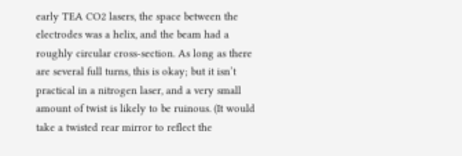early TEA CO2 lasers, the space between the electrodes was a helix, and the beam had a roughly circular cross-section. As long as there are several full turns, this is okay; but it isn’t practical in a nitrogen laser, and a very small amount of twist is likely to be ruinous. (It would take a twisted rear mirror to reflect the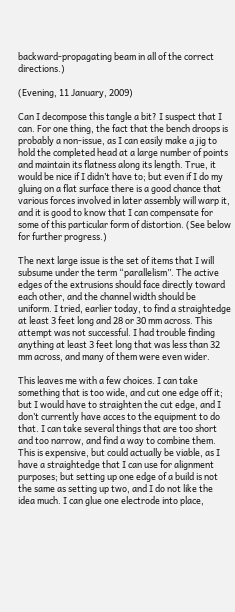backward-propagating beam in all of the correct directions.)

(Evening, 11 January, 2009)

Can I decompose this tangle a bit? I suspect that I can. For one thing, the fact that the bench droops is probably a non-issue, as I can easily make a jig to hold the completed head at a large number of points and maintain its flatness along its length. True, it would be nice if I didn’t have to; but even if I do my gluing on a flat surface there is a good chance that various forces involved in later assembly will warp it, and it is good to know that I can compensate for some of this particular form of distortion. (See below for further progress.)

The next large issue is the set of items that I will subsume under the term “parallelism”. The active edges of the extrusions should face directly toward each other, and the channel width should be uniform. I tried, earlier today, to find a straightedge at least 3 feet long and 28 or 30 mm across. This attempt was not successful. I had trouble finding anything at least 3 feet long that was less than 32 mm across, and many of them were even wider.

This leaves me with a few choices. I can take something that is too wide, and cut one edge off it; but I would have to straighten the cut edge, and I don’t currently have acces to the equipment to do that. I can take several things that are too short and too narrow, and find a way to combine them. This is expensive, but could actually be viable, as I have a straightedge that I can use for alignment purposes; but setting up one edge of a build is not the same as setting up two, and I do not like the idea much. I can glue one electrode into place,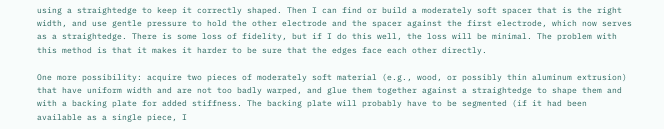using a straightedge to keep it correctly shaped. Then I can find or build a moderately soft spacer that is the right width, and use gentle pressure to hold the other electrode and the spacer against the first electrode, which now serves as a straightedge. There is some loss of fidelity, but if I do this well, the loss will be minimal. The problem with this method is that it makes it harder to be sure that the edges face each other directly.

One more possibility: acquire two pieces of moderately soft material (e.g., wood, or possibly thin aluminum extrusion) that have uniform width and are not too badly warped, and glue them together against a straightedge to shape them and with a backing plate for added stiffness. The backing plate will probably have to be segmented (if it had been available as a single piece, I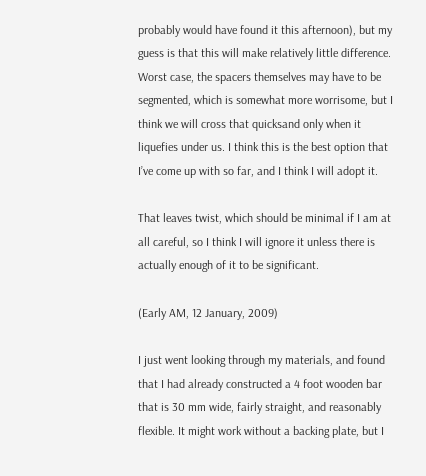probably would have found it this afternoon), but my guess is that this will make relatively little difference. Worst case, the spacers themselves may have to be segmented, which is somewhat more worrisome, but I think we will cross that quicksand only when it liquefies under us. I think this is the best option that I’ve come up with so far, and I think I will adopt it.

That leaves twist, which should be minimal if I am at all careful, so I think I will ignore it unless there is actually enough of it to be significant.

(Early AM, 12 January, 2009)

I just went looking through my materials, and found that I had already constructed a 4 foot wooden bar that is 30 mm wide, fairly straight, and reasonably flexible. It might work without a backing plate, but I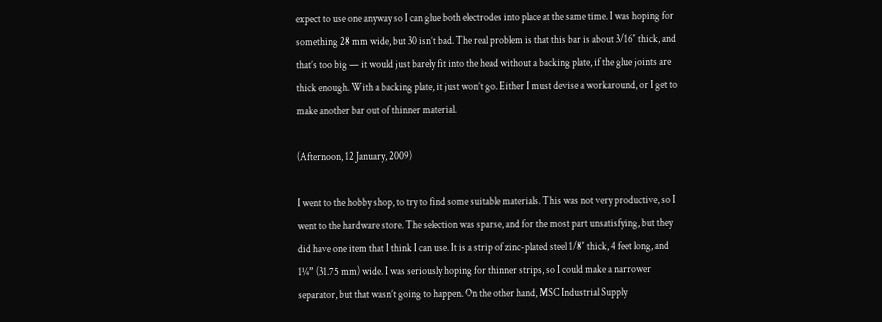expect to use one anyway so I can glue both electrodes into place at the same time. I was hoping for something 28 mm wide, but 30 isn’t bad. The real problem is that this bar is about 3/16″ thick, and that’s too big — it would just barely fit into the head without a backing plate, if the glue joints are thick enough. With a backing plate, it just won’t go. Either I must devise a workaround, or I get to make another bar out of thinner material.

(Afternoon, 12 January, 2009)

I went to the hobby shop, to try to find some suitable materials. This was not very productive, so I went to the hardware store. The selection was sparse, and for the most part unsatisfying, but they did have one item that I think I can use. It is a strip of zinc-plated steel 1/8″ thick, 4 feet long, and 1¼” (31.75 mm) wide. I was seriously hoping for thinner strips, so I could make a narrower separator, but that wasn’t going to happen. On the other hand, MSC Industrial Supply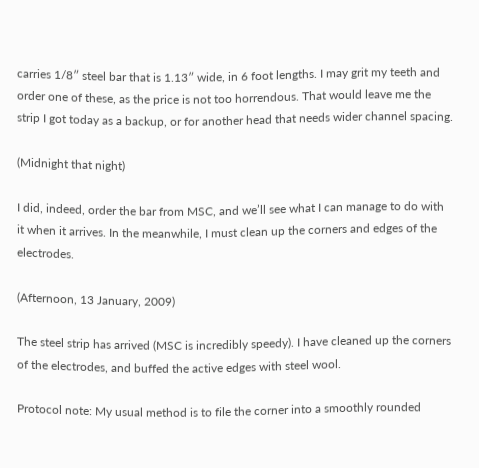carries 1/8″ steel bar that is 1.13″ wide, in 6 foot lengths. I may grit my teeth and order one of these, as the price is not too horrendous. That would leave me the strip I got today as a backup, or for another head that needs wider channel spacing.

(Midnight that night)

I did, indeed, order the bar from MSC, and we’ll see what I can manage to do with it when it arrives. In the meanwhile, I must clean up the corners and edges of the electrodes.

(Afternoon, 13 January, 2009)

The steel strip has arrived (MSC is incredibly speedy). I have cleaned up the corners of the electrodes, and buffed the active edges with steel wool.

Protocol note: My usual method is to file the corner into a smoothly rounded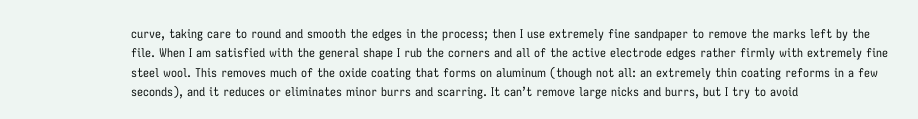curve, taking care to round and smooth the edges in the process; then I use extremely fine sandpaper to remove the marks left by the file. When I am satisfied with the general shape I rub the corners and all of the active electrode edges rather firmly with extremely fine steel wool. This removes much of the oxide coating that forms on aluminum (though not all: an extremely thin coating reforms in a few seconds), and it reduces or eliminates minor burrs and scarring. It can’t remove large nicks and burrs, but I try to avoid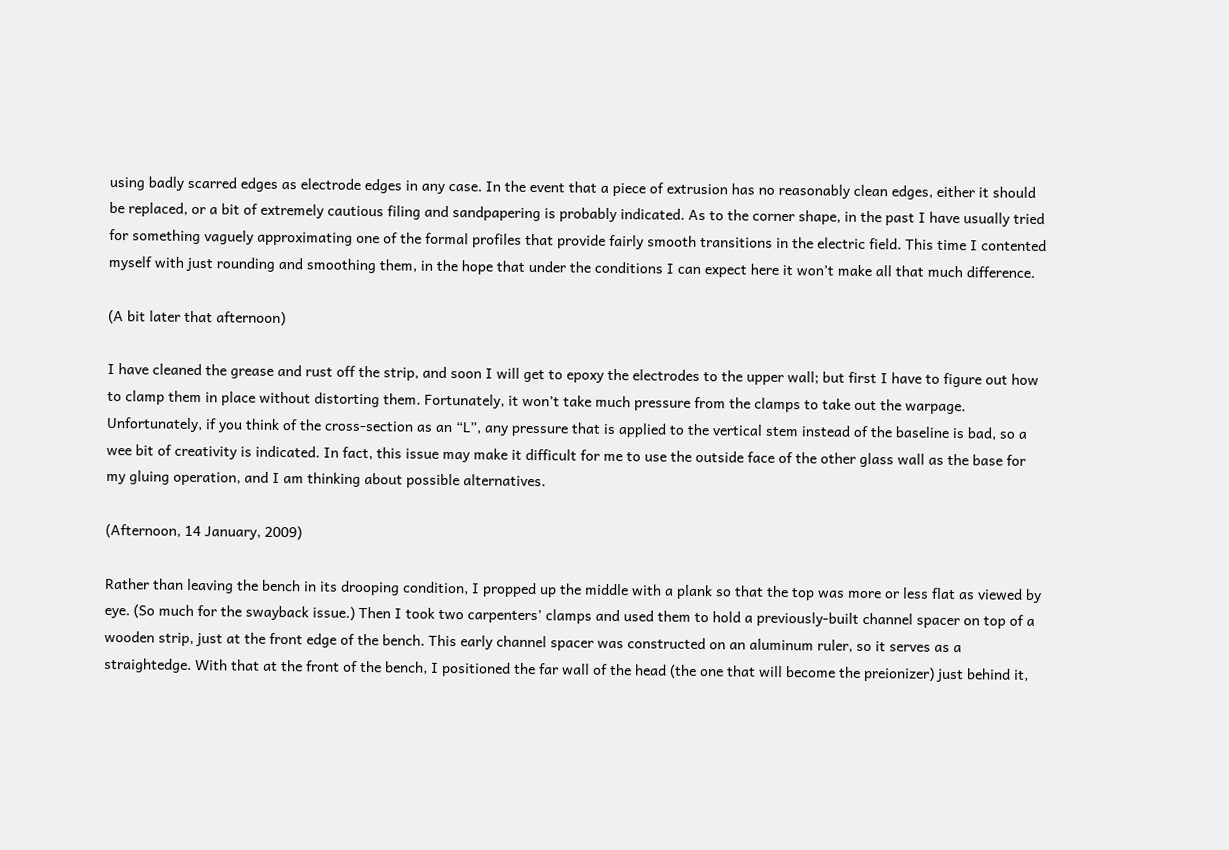using badly scarred edges as electrode edges in any case. In the event that a piece of extrusion has no reasonably clean edges, either it should be replaced, or a bit of extremely cautious filing and sandpapering is probably indicated. As to the corner shape, in the past I have usually tried for something vaguely approximating one of the formal profiles that provide fairly smooth transitions in the electric field. This time I contented myself with just rounding and smoothing them, in the hope that under the conditions I can expect here it won’t make all that much difference.

(A bit later that afternoon)

I have cleaned the grease and rust off the strip, and soon I will get to epoxy the electrodes to the upper wall; but first I have to figure out how to clamp them in place without distorting them. Fortunately, it won’t take much pressure from the clamps to take out the warpage. Unfortunately, if you think of the cross-section as an “L”, any pressure that is applied to the vertical stem instead of the baseline is bad, so a wee bit of creativity is indicated. In fact, this issue may make it difficult for me to use the outside face of the other glass wall as the base for my gluing operation, and I am thinking about possible alternatives.

(Afternoon, 14 January, 2009)

Rather than leaving the bench in its drooping condition, I propped up the middle with a plank so that the top was more or less flat as viewed by eye. (So much for the swayback issue.) Then I took two carpenters’ clamps and used them to hold a previously-built channel spacer on top of a wooden strip, just at the front edge of the bench. This early channel spacer was constructed on an aluminum ruler, so it serves as a straightedge. With that at the front of the bench, I positioned the far wall of the head (the one that will become the preionizer) just behind it,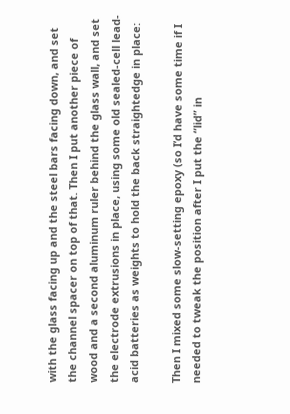with the glass facing up and the steel bars facing down, and set the channel spacer on top of that. Then I put another piece of wood and a second aluminum ruler behind the glass wall, and set the electrode extrusions in place, using some old sealed-cell lead-acid batteries as weights to hold the back straightedge in place:

Then I mixed some slow-setting epoxy (so I’d have some time if I needed to tweak the position after I put the “lid” in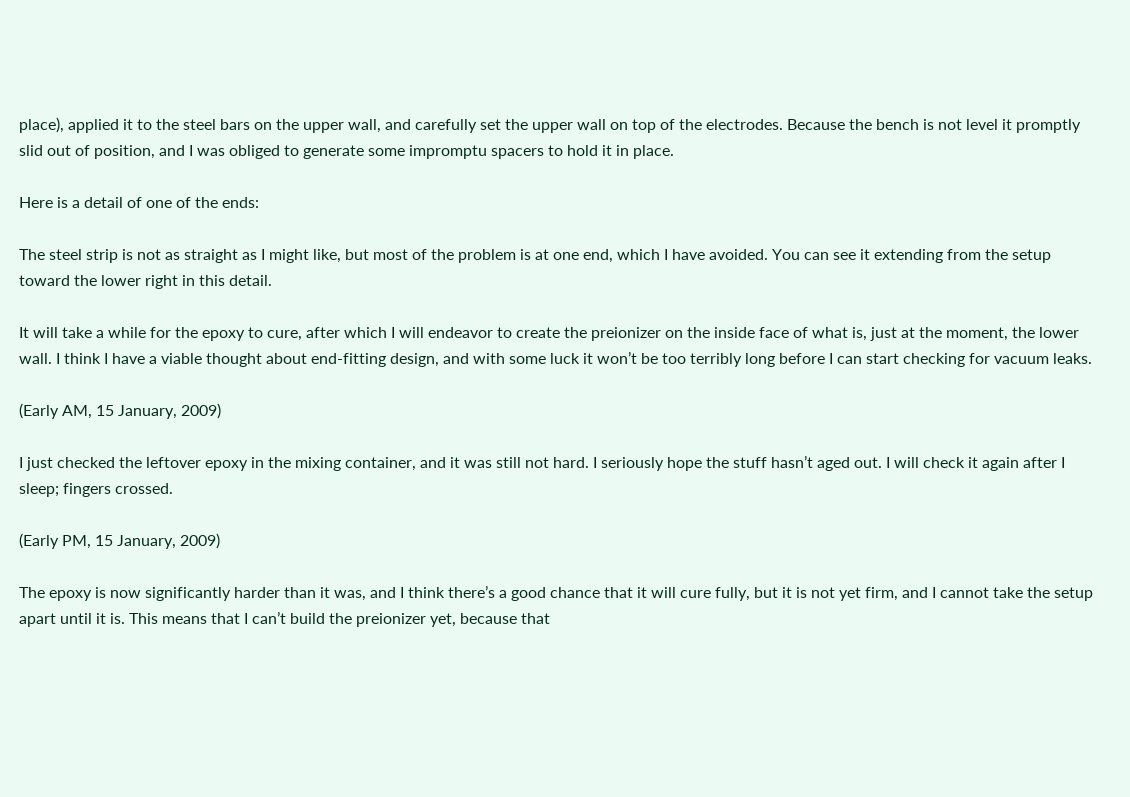place), applied it to the steel bars on the upper wall, and carefully set the upper wall on top of the electrodes. Because the bench is not level it promptly slid out of position, and I was obliged to generate some impromptu spacers to hold it in place.

Here is a detail of one of the ends:

The steel strip is not as straight as I might like, but most of the problem is at one end, which I have avoided. You can see it extending from the setup toward the lower right in this detail.

It will take a while for the epoxy to cure, after which I will endeavor to create the preionizer on the inside face of what is, just at the moment, the lower wall. I think I have a viable thought about end-fitting design, and with some luck it won’t be too terribly long before I can start checking for vacuum leaks.

(Early AM, 15 January, 2009)

I just checked the leftover epoxy in the mixing container, and it was still not hard. I seriously hope the stuff hasn’t aged out. I will check it again after I sleep; fingers crossed.

(Early PM, 15 January, 2009)

The epoxy is now significantly harder than it was, and I think there’s a good chance that it will cure fully, but it is not yet firm, and I cannot take the setup apart until it is. This means that I can’t build the preionizer yet, because that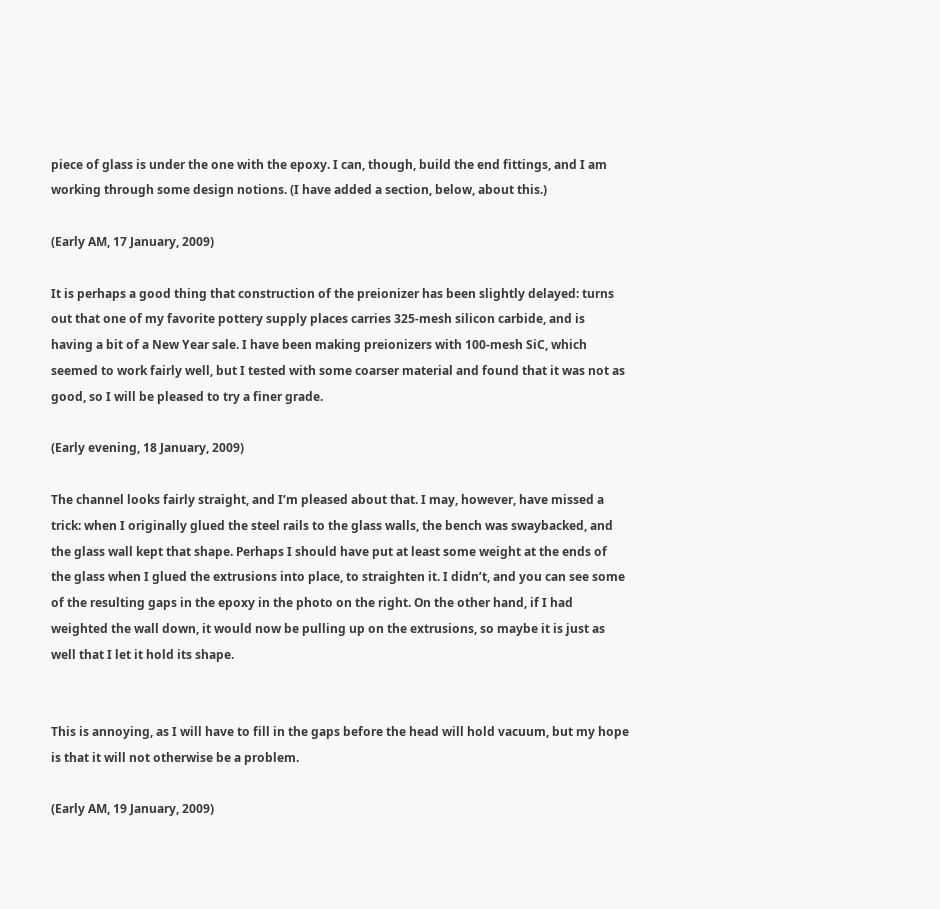piece of glass is under the one with the epoxy. I can, though, build the end fittings, and I am working through some design notions. (I have added a section, below, about this.)

(Early AM, 17 January, 2009)

It is perhaps a good thing that construction of the preionizer has been slightly delayed: turns out that one of my favorite pottery supply places carries 325-mesh silicon carbide, and is having a bit of a New Year sale. I have been making preionizers with 100-mesh SiC, which seemed to work fairly well, but I tested with some coarser material and found that it was not as good, so I will be pleased to try a finer grade.

(Early evening, 18 January, 2009)

The channel looks fairly straight, and I’m pleased about that. I may, however, have missed a trick: when I originally glued the steel rails to the glass walls, the bench was swaybacked, and the glass wall kept that shape. Perhaps I should have put at least some weight at the ends of the glass when I glued the extrusions into place, to straighten it. I didn’t, and you can see some of the resulting gaps in the epoxy in the photo on the right. On the other hand, if I had weighted the wall down, it would now be pulling up on the extrusions, so maybe it is just as well that I let it hold its shape.


This is annoying, as I will have to fill in the gaps before the head will hold vacuum, but my hope is that it will not otherwise be a problem.

(Early AM, 19 January, 2009)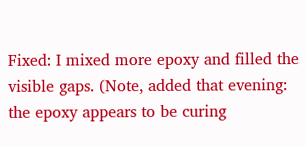Fixed: I mixed more epoxy and filled the visible gaps. (Note, added that evening: the epoxy appears to be curing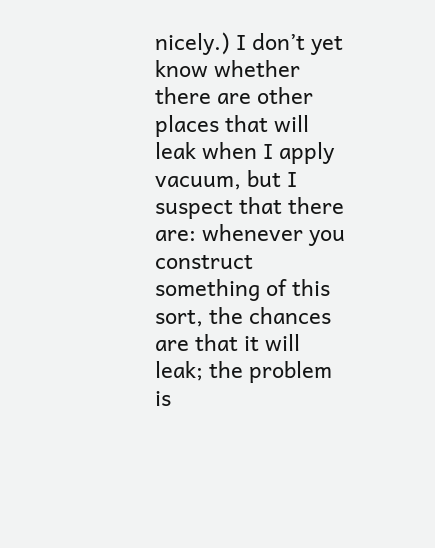nicely.) I don’t yet know whether there are other places that will leak when I apply vacuum, but I suspect that there are: whenever you construct something of this sort, the chances are that it will leak; the problem is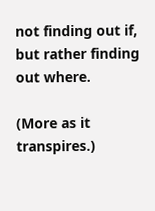not finding out if, but rather finding out where.

(More as it transpires.)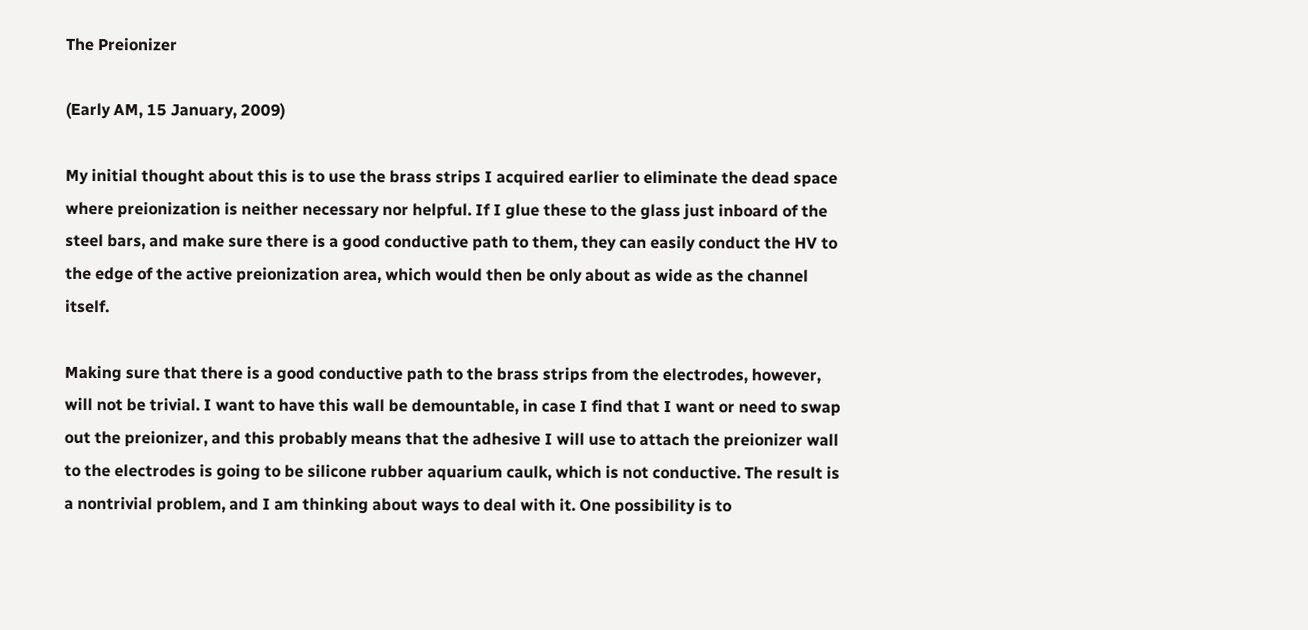The Preionizer

(Early AM, 15 January, 2009)

My initial thought about this is to use the brass strips I acquired earlier to eliminate the dead space where preionization is neither necessary nor helpful. If I glue these to the glass just inboard of the steel bars, and make sure there is a good conductive path to them, they can easily conduct the HV to the edge of the active preionization area, which would then be only about as wide as the channel itself.

Making sure that there is a good conductive path to the brass strips from the electrodes, however, will not be trivial. I want to have this wall be demountable, in case I find that I want or need to swap out the preionizer, and this probably means that the adhesive I will use to attach the preionizer wall to the electrodes is going to be silicone rubber aquarium caulk, which is not conductive. The result is a nontrivial problem, and I am thinking about ways to deal with it. One possibility is to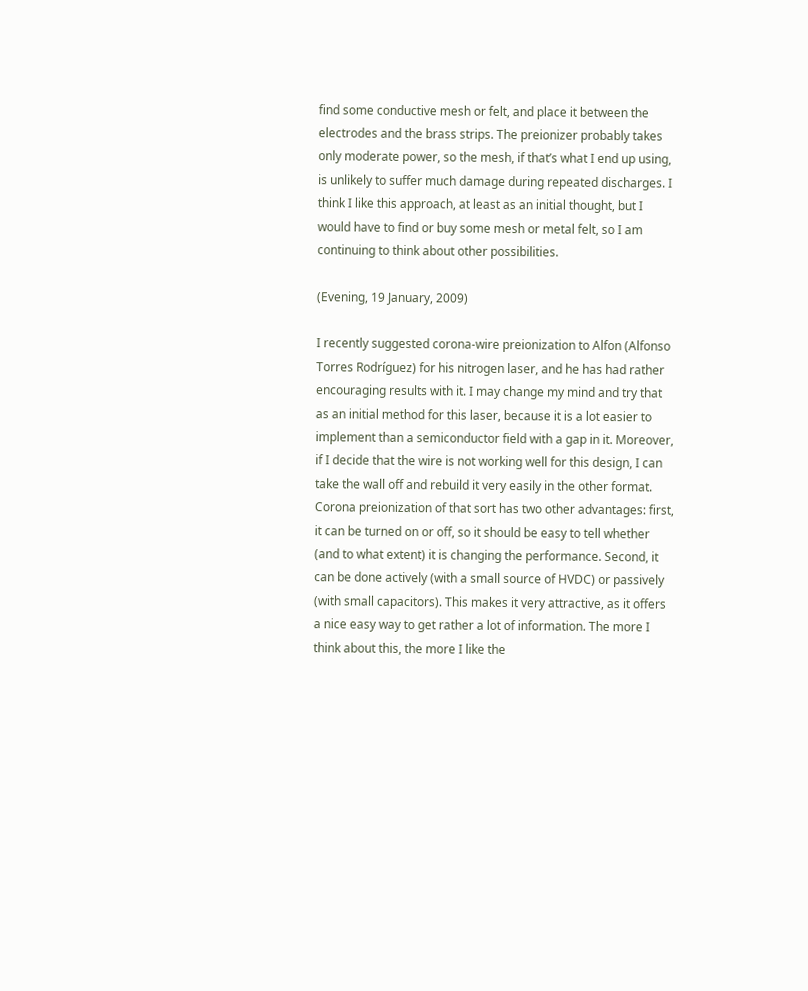find some conductive mesh or felt, and place it between the electrodes and the brass strips. The preionizer probably takes only moderate power, so the mesh, if that’s what I end up using, is unlikely to suffer much damage during repeated discharges. I think I like this approach, at least as an initial thought, but I would have to find or buy some mesh or metal felt, so I am continuing to think about other possibilities.

(Evening, 19 January, 2009)

I recently suggested corona-wire preionization to Alfon (Alfonso Torres Rodríguez) for his nitrogen laser, and he has had rather encouraging results with it. I may change my mind and try that as an initial method for this laser, because it is a lot easier to implement than a semiconductor field with a gap in it. Moreover, if I decide that the wire is not working well for this design, I can take the wall off and rebuild it very easily in the other format. Corona preionization of that sort has two other advantages: first, it can be turned on or off, so it should be easy to tell whether (and to what extent) it is changing the performance. Second, it can be done actively (with a small source of HVDC) or passively (with small capacitors). This makes it very attractive, as it offers a nice easy way to get rather a lot of information. The more I think about this, the more I like the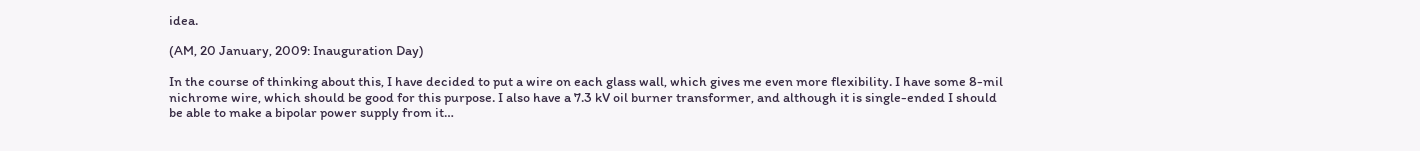idea.

(AM, 20 January, 2009: Inauguration Day)

In the course of thinking about this, I have decided to put a wire on each glass wall, which gives me even more flexibility. I have some 8-mil nichrome wire, which should be good for this purpose. I also have a 7.3 kV oil burner transformer, and although it is single-ended I should be able to make a bipolar power supply from it…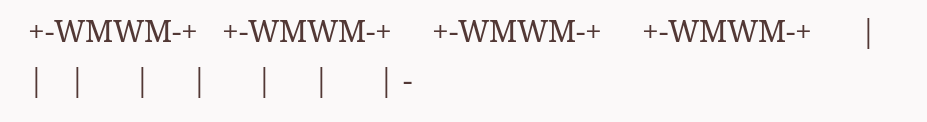+-WMWM-+   +-WMWM-+     +-WMWM-+     +-WMWM-+      |      |   |      |     |      |     |      | -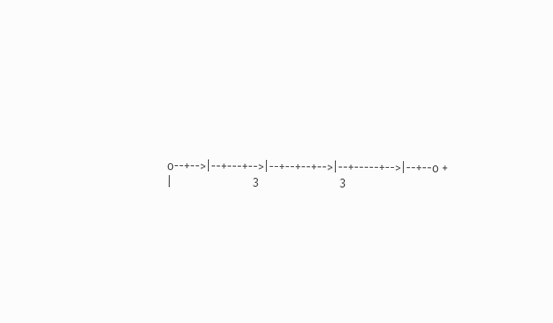o--+-->|--+---+-->|--+--+--+-->|--+-----+-->|--+--o +                           |                           3                           3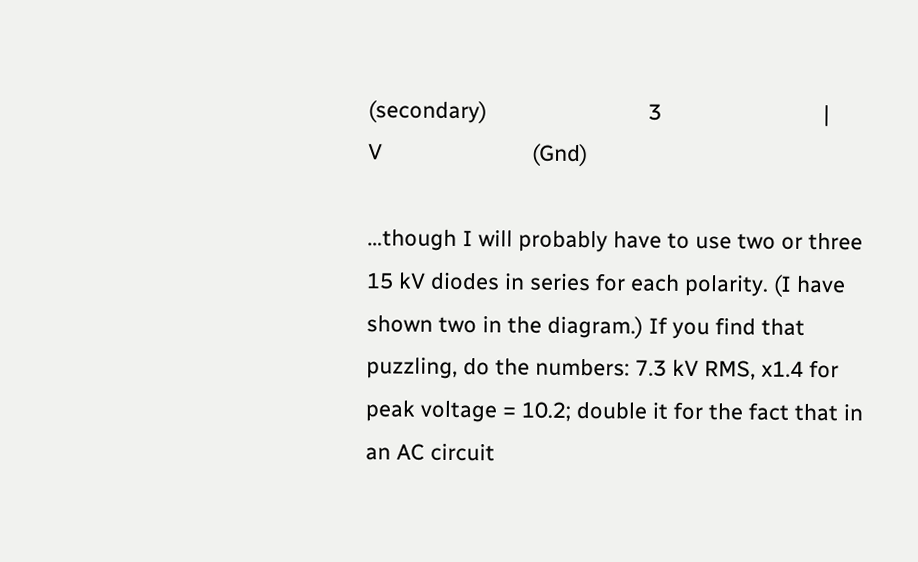(secondary)                           3                           |                           V                         (Gnd)

…though I will probably have to use two or three 15 kV diodes in series for each polarity. (I have shown two in the diagram.) If you find that puzzling, do the numbers: 7.3 kV RMS, x1.4 for peak voltage = 10.2; double it for the fact that in an AC circuit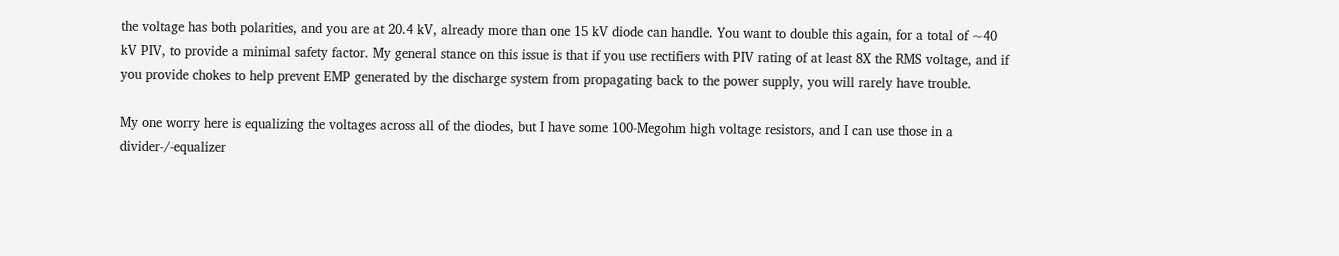the voltage has both polarities, and you are at 20.4 kV, already more than one 15 kV diode can handle. You want to double this again, for a total of ~40 kV PIV, to provide a minimal safety factor. My general stance on this issue is that if you use rectifiers with PIV rating of at least 8X the RMS voltage, and if you provide chokes to help prevent EMP generated by the discharge system from propagating back to the power supply, you will rarely have trouble.

My one worry here is equalizing the voltages across all of the diodes, but I have some 100-Megohm high voltage resistors, and I can use those in a divider-/-equalizer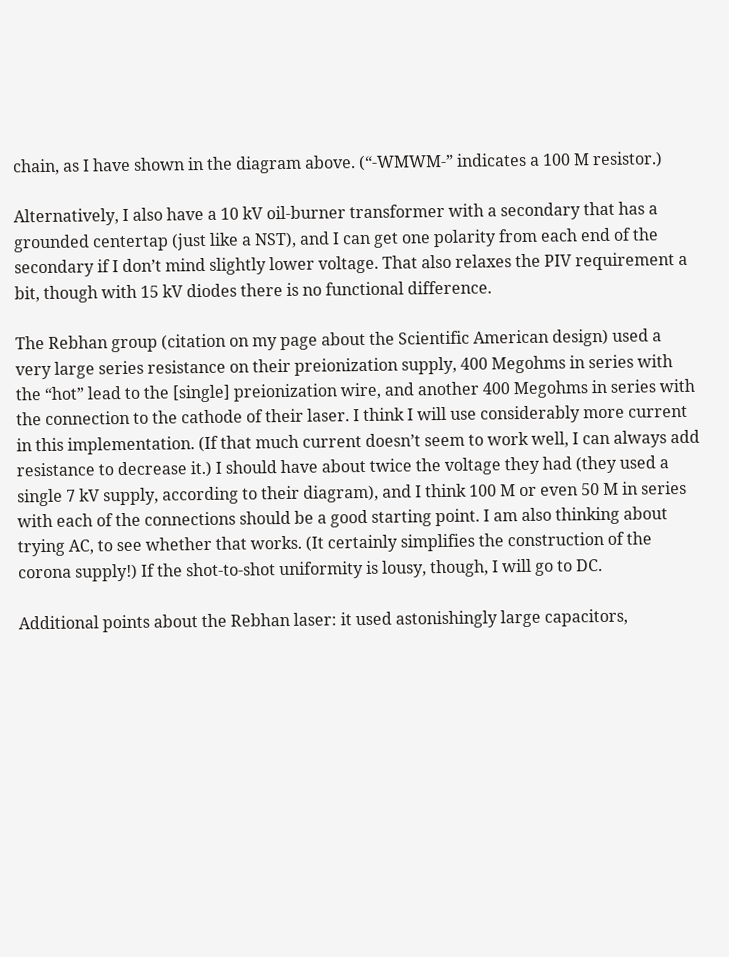chain, as I have shown in the diagram above. (“-WMWM-” indicates a 100 M resistor.)

Alternatively, I also have a 10 kV oil-burner transformer with a secondary that has a grounded centertap (just like a NST), and I can get one polarity from each end of the secondary if I don’t mind slightly lower voltage. That also relaxes the PIV requirement a bit, though with 15 kV diodes there is no functional difference.

The Rebhan group (citation on my page about the Scientific American design) used a very large series resistance on their preionization supply, 400 Megohms in series with the “hot” lead to the [single] preionization wire, and another 400 Megohms in series with the connection to the cathode of their laser. I think I will use considerably more current in this implementation. (If that much current doesn’t seem to work well, I can always add resistance to decrease it.) I should have about twice the voltage they had (they used a single 7 kV supply, according to their diagram), and I think 100 M or even 50 M in series with each of the connections should be a good starting point. I am also thinking about trying AC, to see whether that works. (It certainly simplifies the construction of the corona supply!) If the shot-to-shot uniformity is lousy, though, I will go to DC.

Additional points about the Rebhan laser: it used astonishingly large capacitors,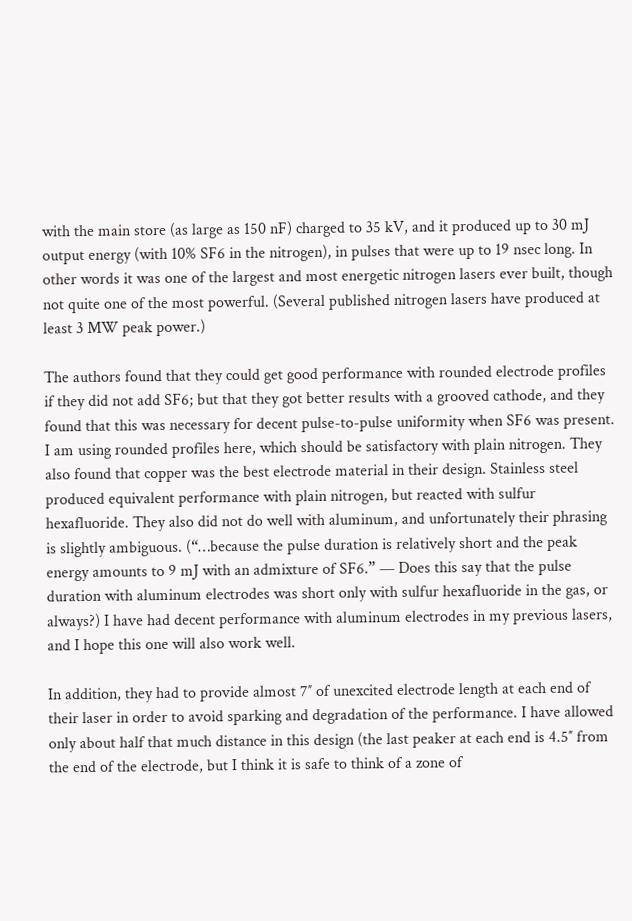with the main store (as large as 150 nF) charged to 35 kV, and it produced up to 30 mJ output energy (with 10% SF6 in the nitrogen), in pulses that were up to 19 nsec long. In other words it was one of the largest and most energetic nitrogen lasers ever built, though not quite one of the most powerful. (Several published nitrogen lasers have produced at least 3 MW peak power.)

The authors found that they could get good performance with rounded electrode profiles if they did not add SF6; but that they got better results with a grooved cathode, and they found that this was necessary for decent pulse-to-pulse uniformity when SF6 was present. I am using rounded profiles here, which should be satisfactory with plain nitrogen. They also found that copper was the best electrode material in their design. Stainless steel produced equivalent performance with plain nitrogen, but reacted with sulfur hexafluoride. They also did not do well with aluminum, and unfortunately their phrasing is slightly ambiguous. (“…because the pulse duration is relatively short and the peak energy amounts to 9 mJ with an admixture of SF6.” — Does this say that the pulse duration with aluminum electrodes was short only with sulfur hexafluoride in the gas, or always?) I have had decent performance with aluminum electrodes in my previous lasers, and I hope this one will also work well.

In addition, they had to provide almost 7″ of unexcited electrode length at each end of their laser in order to avoid sparking and degradation of the performance. I have allowed only about half that much distance in this design (the last peaker at each end is 4.5″ from the end of the electrode, but I think it is safe to think of a zone of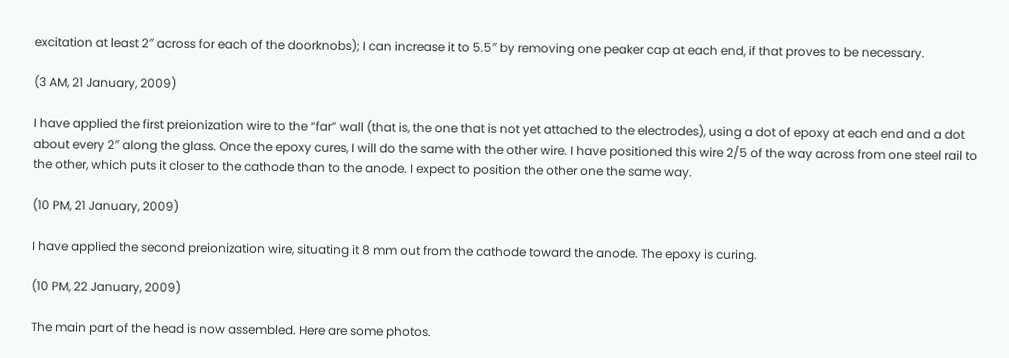excitation at least 2″ across for each of the doorknobs); I can increase it to 5.5″ by removing one peaker cap at each end, if that proves to be necessary.

(3 AM, 21 January, 2009)

I have applied the first preionization wire to the “far” wall (that is, the one that is not yet attached to the electrodes), using a dot of epoxy at each end and a dot about every 2″ along the glass. Once the epoxy cures, I will do the same with the other wire. I have positioned this wire 2/5 of the way across from one steel rail to the other, which puts it closer to the cathode than to the anode. I expect to position the other one the same way.

(10 PM, 21 January, 2009)

I have applied the second preionization wire, situating it 8 mm out from the cathode toward the anode. The epoxy is curing.

(10 PM, 22 January, 2009)

The main part of the head is now assembled. Here are some photos.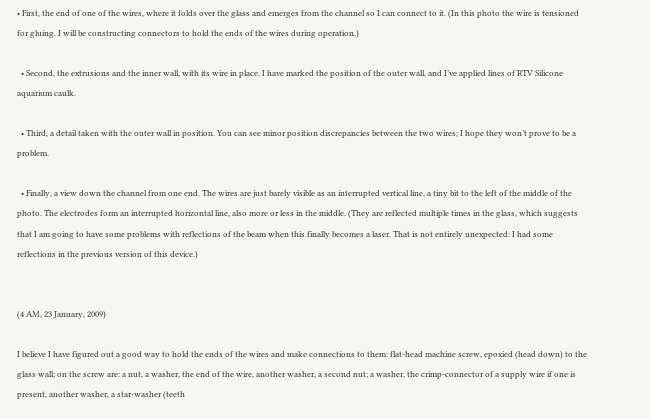• First, the end of one of the wires, where it folds over the glass and emerges from the channel so I can connect to it. (In this photo the wire is tensioned for gluing. I will be constructing connectors to hold the ends of the wires during operation.)

  • Second, the extrusions and the inner wall, with its wire in place. I have marked the position of the outer wall, and I’ve applied lines of RTV Silicone aquarium caulk.

  • Third, a detail taken with the outer wall in position. You can see minor position discrepancies between the two wires; I hope they won’t prove to be a problem.

  • Finally, a view down the channel from one end. The wires are just barely visible as an interrupted vertical line, a tiny bit to the left of the middle of the photo. The electrodes form an interrupted horizontal line, also more or less in the middle. (They are reflected multiple times in the glass, which suggests that I am going to have some problems with reflections of the beam when this finally becomes a laser. That is not entirely unexpected: I had some reflections in the previous version of this device.)


(4 AM, 23 January, 2009)

I believe I have figured out a good way to hold the ends of the wires and make connections to them: flat-head machine screw, epoxied (head down) to the glass wall; on the screw are: a nut, a washer, the end of the wire, another washer, a second nut; a washer, the crimp-connector of a supply wire if one is present, another washer, a star-washer (teeth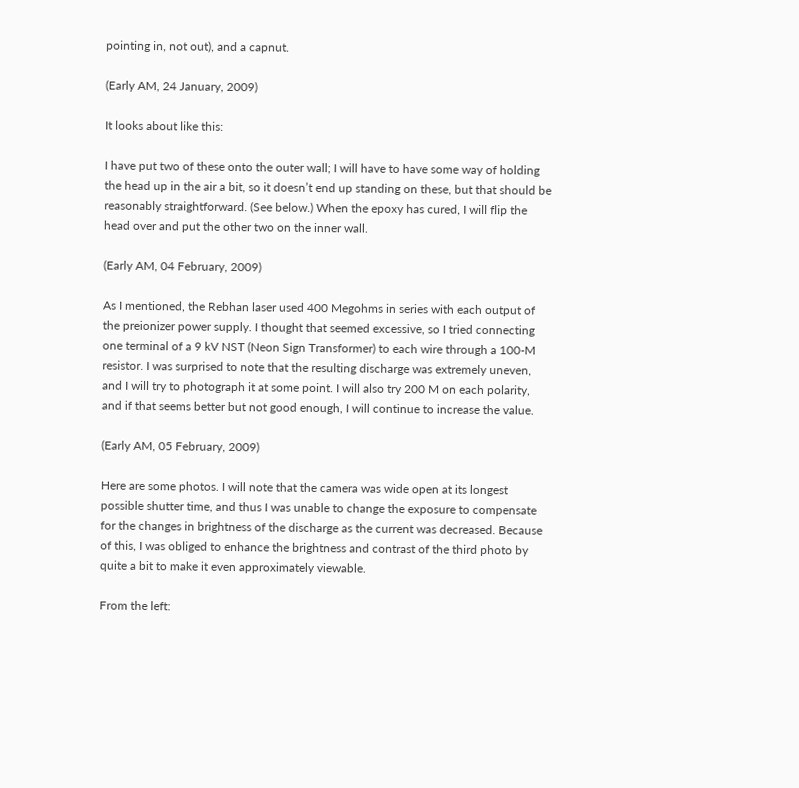pointing in, not out), and a capnut.

(Early AM, 24 January, 2009)

It looks about like this:

I have put two of these onto the outer wall; I will have to have some way of holding the head up in the air a bit, so it doesn’t end up standing on these, but that should be reasonably straightforward. (See below.) When the epoxy has cured, I will flip the head over and put the other two on the inner wall.

(Early AM, 04 February, 2009)

As I mentioned, the Rebhan laser used 400 Megohms in series with each output of the preionizer power supply. I thought that seemed excessive, so I tried connecting one terminal of a 9 kV NST (Neon Sign Transformer) to each wire through a 100-M resistor. I was surprised to note that the resulting discharge was extremely uneven, and I will try to photograph it at some point. I will also try 200 M on each polarity, and if that seems better but not good enough, I will continue to increase the value.

(Early AM, 05 February, 2009)

Here are some photos. I will note that the camera was wide open at its longest possible shutter time, and thus I was unable to change the exposure to compensate for the changes in brightness of the discharge as the current was decreased. Because of this, I was obliged to enhance the brightness and contrast of the third photo by quite a bit to make it even approximately viewable.

From the left: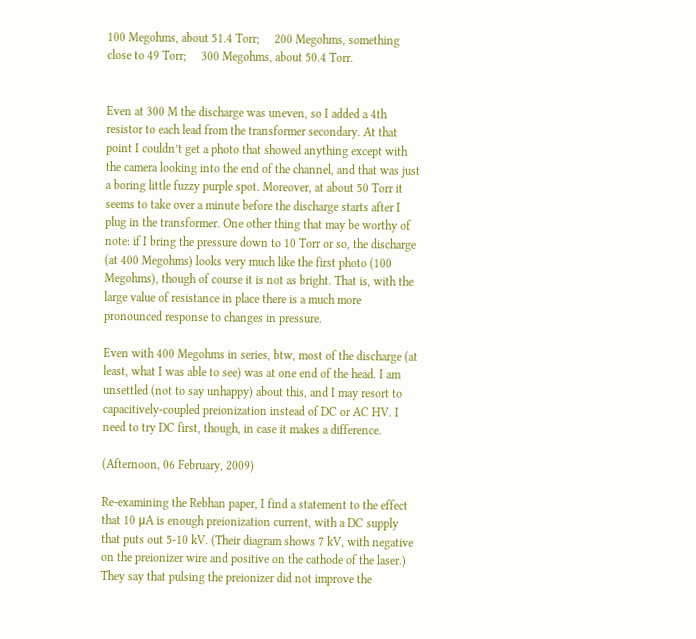100 Megohms, about 51.4 Torr;     200 Megohms, something close to 49 Torr;     300 Megohms, about 50.4 Torr.


Even at 300 M the discharge was uneven, so I added a 4th resistor to each lead from the transformer secondary. At that point I couldn’t get a photo that showed anything except with the camera looking into the end of the channel, and that was just a boring little fuzzy purple spot. Moreover, at about 50 Torr it seems to take over a minute before the discharge starts after I plug in the transformer. One other thing that may be worthy of note: if I bring the pressure down to 10 Torr or so, the discharge (at 400 Megohms) looks very much like the first photo (100 Megohms), though of course it is not as bright. That is, with the large value of resistance in place there is a much more pronounced response to changes in pressure.

Even with 400 Megohms in series, btw, most of the discharge (at least, what I was able to see) was at one end of the head. I am unsettled (not to say unhappy) about this, and I may resort to capacitively-coupled preionization instead of DC or AC HV. I need to try DC first, though, in case it makes a difference.

(Afternoon, 06 February, 2009)

Re-examining the Rebhan paper, I find a statement to the effect that 10 μA is enough preionization current, with a DC supply that puts out 5-10 kV. (Their diagram shows 7 kV, with negative on the preionizer wire and positive on the cathode of the laser.) They say that pulsing the preionizer did not improve the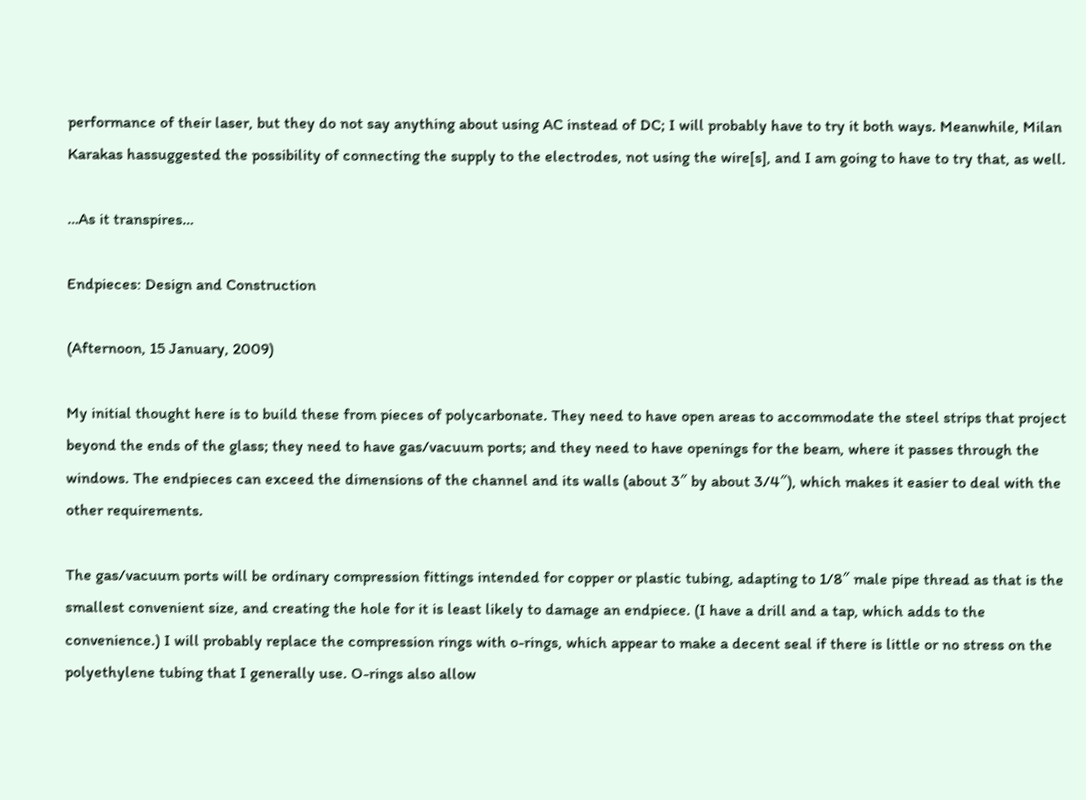performance of their laser, but they do not say anything about using AC instead of DC; I will probably have to try it both ways. Meanwhile, Milan Karakas hassuggested the possibility of connecting the supply to the electrodes, not using the wire[s], and I am going to have to try that, as well.

…As it transpires…

Endpieces: Design and Construction

(Afternoon, 15 January, 2009)

My initial thought here is to build these from pieces of polycarbonate. They need to have open areas to accommodate the steel strips that project beyond the ends of the glass; they need to have gas/vacuum ports; and they need to have openings for the beam, where it passes through the windows. The endpieces can exceed the dimensions of the channel and its walls (about 3″ by about 3/4″), which makes it easier to deal with the other requirements.

The gas/vacuum ports will be ordinary compression fittings intended for copper or plastic tubing, adapting to 1/8″ male pipe thread as that is the smallest convenient size, and creating the hole for it is least likely to damage an endpiece. (I have a drill and a tap, which adds to the convenience.) I will probably replace the compression rings with o-rings, which appear to make a decent seal if there is little or no stress on the polyethylene tubing that I generally use. O-rings also allow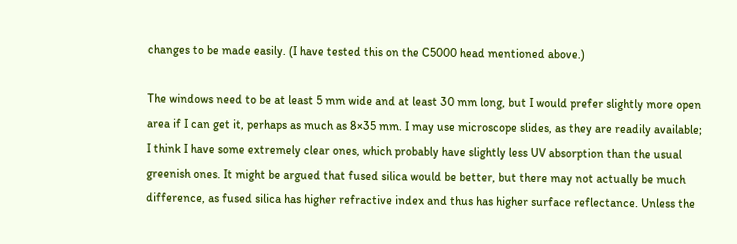changes to be made easily. (I have tested this on the C5000 head mentioned above.)

The windows need to be at least 5 mm wide and at least 30 mm long, but I would prefer slightly more open area if I can get it, perhaps as much as 8×35 mm. I may use microscope slides, as they are readily available; I think I have some extremely clear ones, which probably have slightly less UV absorption than the usual greenish ones. It might be argued that fused silica would be better, but there may not actually be much difference, as fused silica has higher refractive index and thus has higher surface reflectance. Unless the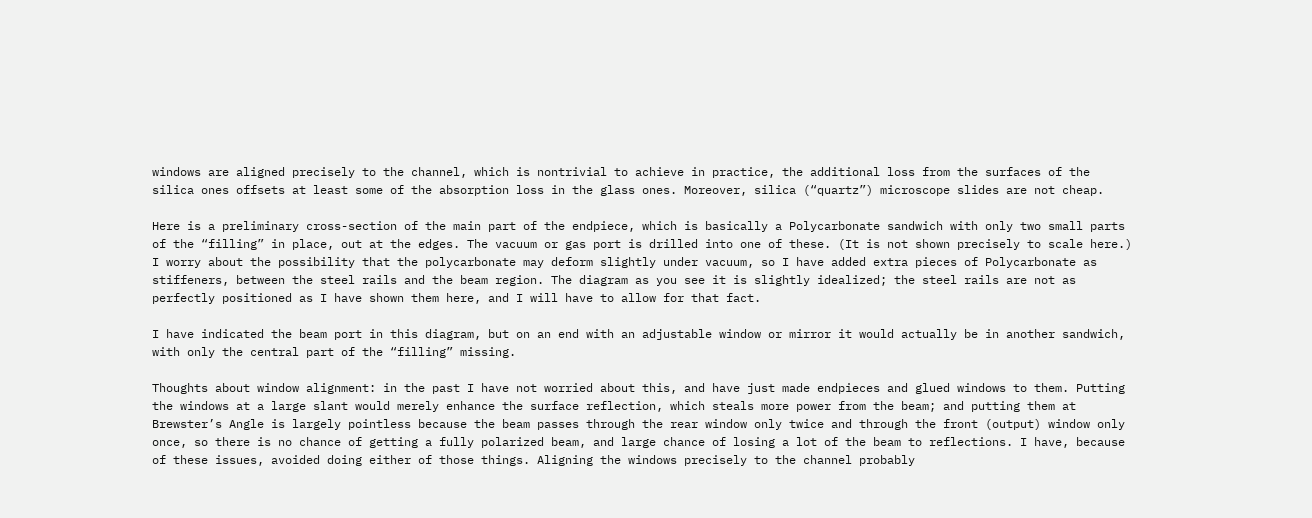windows are aligned precisely to the channel, which is nontrivial to achieve in practice, the additional loss from the surfaces of the silica ones offsets at least some of the absorption loss in the glass ones. Moreover, silica (“quartz”) microscope slides are not cheap.

Here is a preliminary cross-section of the main part of the endpiece, which is basically a Polycarbonate sandwich with only two small parts of the “filling” in place, out at the edges. The vacuum or gas port is drilled into one of these. (It is not shown precisely to scale here.) I worry about the possibility that the polycarbonate may deform slightly under vacuum, so I have added extra pieces of Polycarbonate as stiffeners, between the steel rails and the beam region. The diagram as you see it is slightly idealized; the steel rails are not as perfectly positioned as I have shown them here, and I will have to allow for that fact.

I have indicated the beam port in this diagram, but on an end with an adjustable window or mirror it would actually be in another sandwich, with only the central part of the “filling” missing.

Thoughts about window alignment: in the past I have not worried about this, and have just made endpieces and glued windows to them. Putting the windows at a large slant would merely enhance the surface reflection, which steals more power from the beam; and putting them at Brewster’s Angle is largely pointless because the beam passes through the rear window only twice and through the front (output) window only once, so there is no chance of getting a fully polarized beam, and large chance of losing a lot of the beam to reflections. I have, because of these issues, avoided doing either of those things. Aligning the windows precisely to the channel probably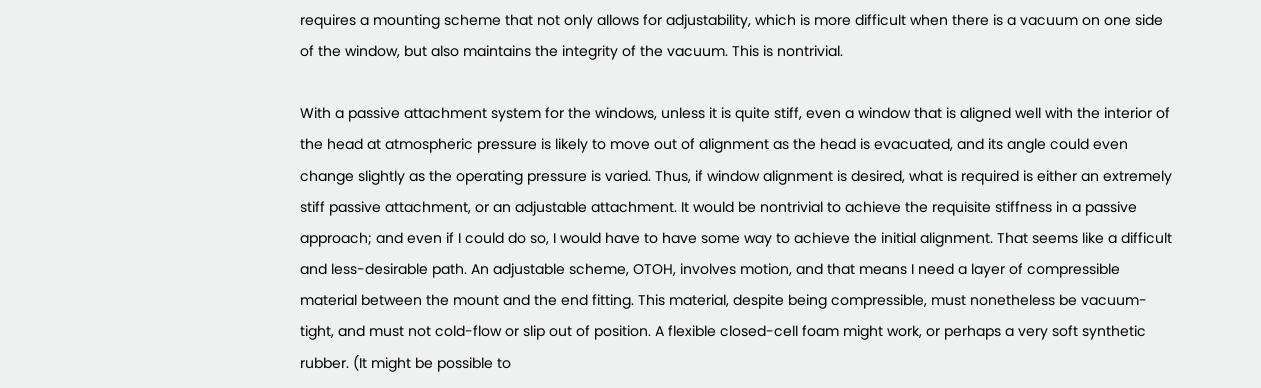requires a mounting scheme that not only allows for adjustability, which is more difficult when there is a vacuum on one side of the window, but also maintains the integrity of the vacuum. This is nontrivial.

With a passive attachment system for the windows, unless it is quite stiff, even a window that is aligned well with the interior of the head at atmospheric pressure is likely to move out of alignment as the head is evacuated, and its angle could even change slightly as the operating pressure is varied. Thus, if window alignment is desired, what is required is either an extremely stiff passive attachment, or an adjustable attachment. It would be nontrivial to achieve the requisite stiffness in a passive approach; and even if I could do so, I would have to have some way to achieve the initial alignment. That seems like a difficult and less-desirable path. An adjustable scheme, OTOH, involves motion, and that means I need a layer of compressible material between the mount and the end fitting. This material, despite being compressible, must nonetheless be vacuum-tight, and must not cold-flow or slip out of position. A flexible closed-cell foam might work, or perhaps a very soft synthetic rubber. (It might be possible to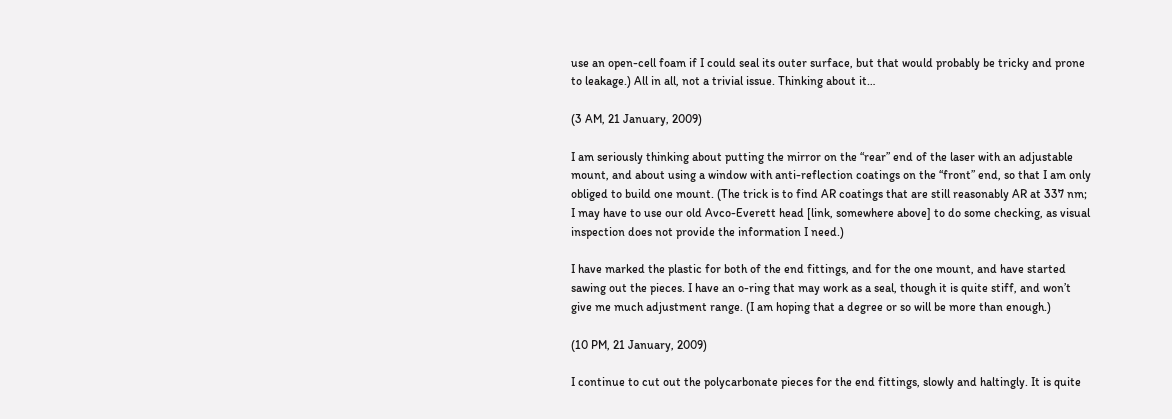use an open-cell foam if I could seal its outer surface, but that would probably be tricky and prone to leakage.) All in all, not a trivial issue. Thinking about it…

(3 AM, 21 January, 2009)

I am seriously thinking about putting the mirror on the “rear” end of the laser with an adjustable mount, and about using a window with anti-reflection coatings on the “front” end, so that I am only obliged to build one mount. (The trick is to find AR coatings that are still reasonably AR at 337 nm; I may have to use our old Avco-Everett head [link, somewhere above] to do some checking, as visual inspection does not provide the information I need.)

I have marked the plastic for both of the end fittings, and for the one mount, and have started sawing out the pieces. I have an o-ring that may work as a seal, though it is quite stiff, and won’t give me much adjustment range. (I am hoping that a degree or so will be more than enough.)

(10 PM, 21 January, 2009)

I continue to cut out the polycarbonate pieces for the end fittings, slowly and haltingly. It is quite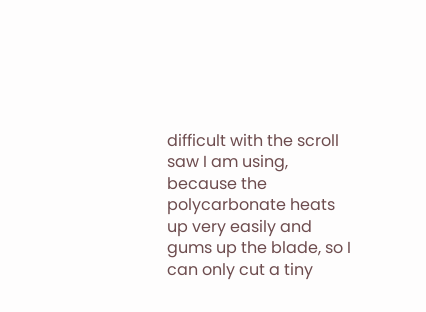difficult with the scroll saw I am using, because the polycarbonate heats up very easily and gums up the blade, so I can only cut a tiny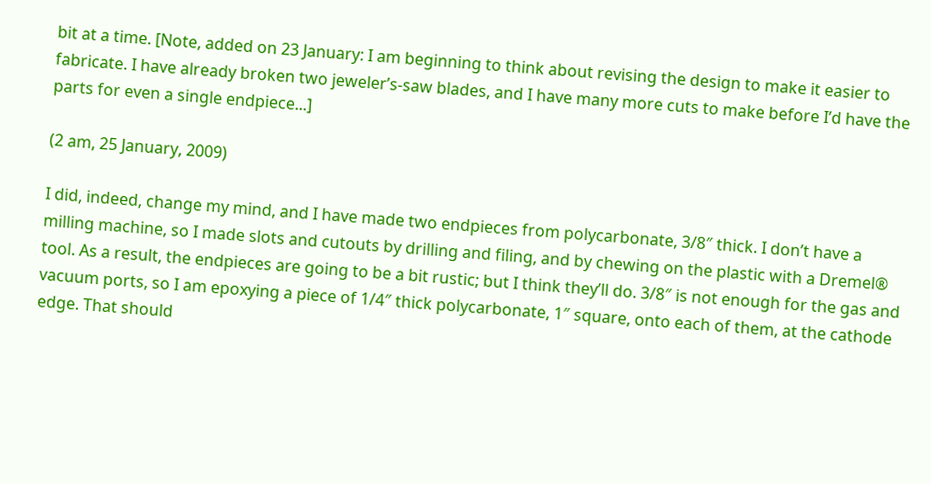bit at a time. [Note, added on 23 January: I am beginning to think about revising the design to make it easier to fabricate. I have already broken two jeweler’s-saw blades, and I have many more cuts to make before I’d have the parts for even a single endpiece...]

(2 am, 25 January, 2009)

I did, indeed, change my mind, and I have made two endpieces from polycarbonate, 3/8″ thick. I don’t have a milling machine, so I made slots and cutouts by drilling and filing, and by chewing on the plastic with a Dremel® tool. As a result, the endpieces are going to be a bit rustic; but I think they’ll do. 3/8″ is not enough for the gas and vacuum ports, so I am epoxying a piece of 1/4″ thick polycarbonate, 1″ square, onto each of them, at the cathode edge. That should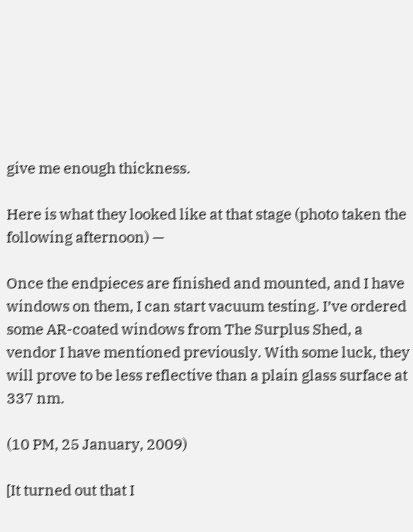give me enough thickness.

Here is what they looked like at that stage (photo taken the following afternoon) —

Once the endpieces are finished and mounted, and I have windows on them, I can start vacuum testing. I’ve ordered some AR-coated windows from The Surplus Shed, a vendor I have mentioned previously. With some luck, they will prove to be less reflective than a plain glass surface at 337 nm.

(10 PM, 25 January, 2009)

[It turned out that I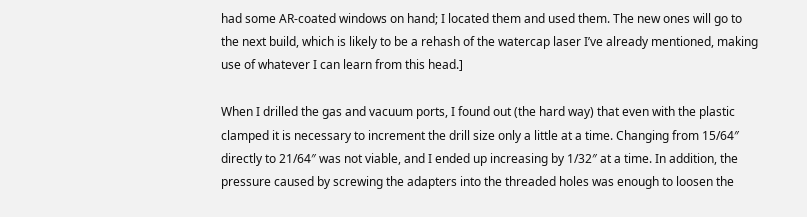had some AR-coated windows on hand; I located them and used them. The new ones will go to the next build, which is likely to be a rehash of the watercap laser I’ve already mentioned, making use of whatever I can learn from this head.]

When I drilled the gas and vacuum ports, I found out (the hard way) that even with the plastic clamped it is necessary to increment the drill size only a little at a time. Changing from 15/64″ directly to 21/64″ was not viable, and I ended up increasing by 1/32″ at a time. In addition, the pressure caused by screwing the adapters into the threaded holes was enough to loosen the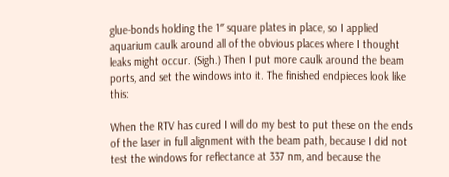glue-bonds holding the 1″ square plates in place, so I applied aquarium caulk around all of the obvious places where I thought leaks might occur. (Sigh.) Then I put more caulk around the beam ports, and set the windows into it. The finished endpieces look like this:

When the RTV has cured I will do my best to put these on the ends of the laser in full alignment with the beam path, because I did not test the windows for reflectance at 337 nm, and because the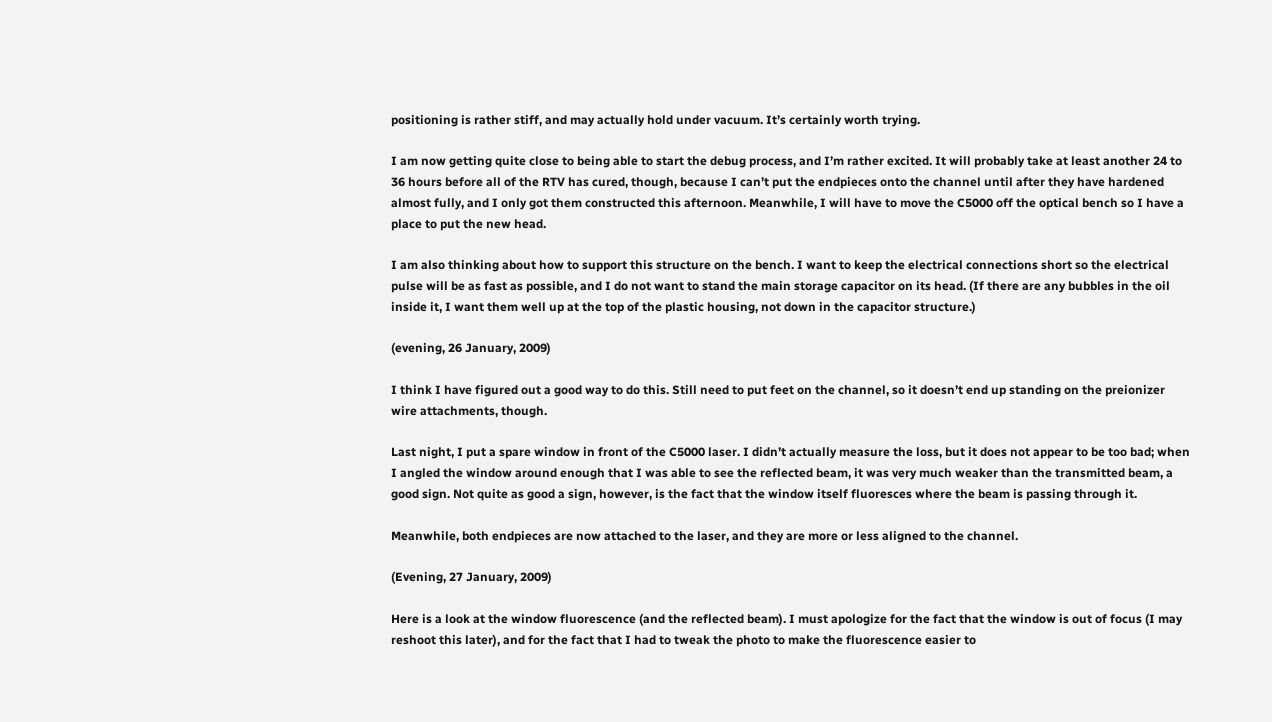positioning is rather stiff, and may actually hold under vacuum. It’s certainly worth trying.

I am now getting quite close to being able to start the debug process, and I’m rather excited. It will probably take at least another 24 to 36 hours before all of the RTV has cured, though, because I can’t put the endpieces onto the channel until after they have hardened almost fully, and I only got them constructed this afternoon. Meanwhile, I will have to move the C5000 off the optical bench so I have a place to put the new head.

I am also thinking about how to support this structure on the bench. I want to keep the electrical connections short so the electrical pulse will be as fast as possible, and I do not want to stand the main storage capacitor on its head. (If there are any bubbles in the oil inside it, I want them well up at the top of the plastic housing, not down in the capacitor structure.)

(evening, 26 January, 2009)

I think I have figured out a good way to do this. Still need to put feet on the channel, so it doesn’t end up standing on the preionizer wire attachments, though.

Last night, I put a spare window in front of the C5000 laser. I didn’t actually measure the loss, but it does not appear to be too bad; when I angled the window around enough that I was able to see the reflected beam, it was very much weaker than the transmitted beam, a good sign. Not quite as good a sign, however, is the fact that the window itself fluoresces where the beam is passing through it.

Meanwhile, both endpieces are now attached to the laser, and they are more or less aligned to the channel.

(Evening, 27 January, 2009)

Here is a look at the window fluorescence (and the reflected beam). I must apologize for the fact that the window is out of focus (I may reshoot this later), and for the fact that I had to tweak the photo to make the fluorescence easier to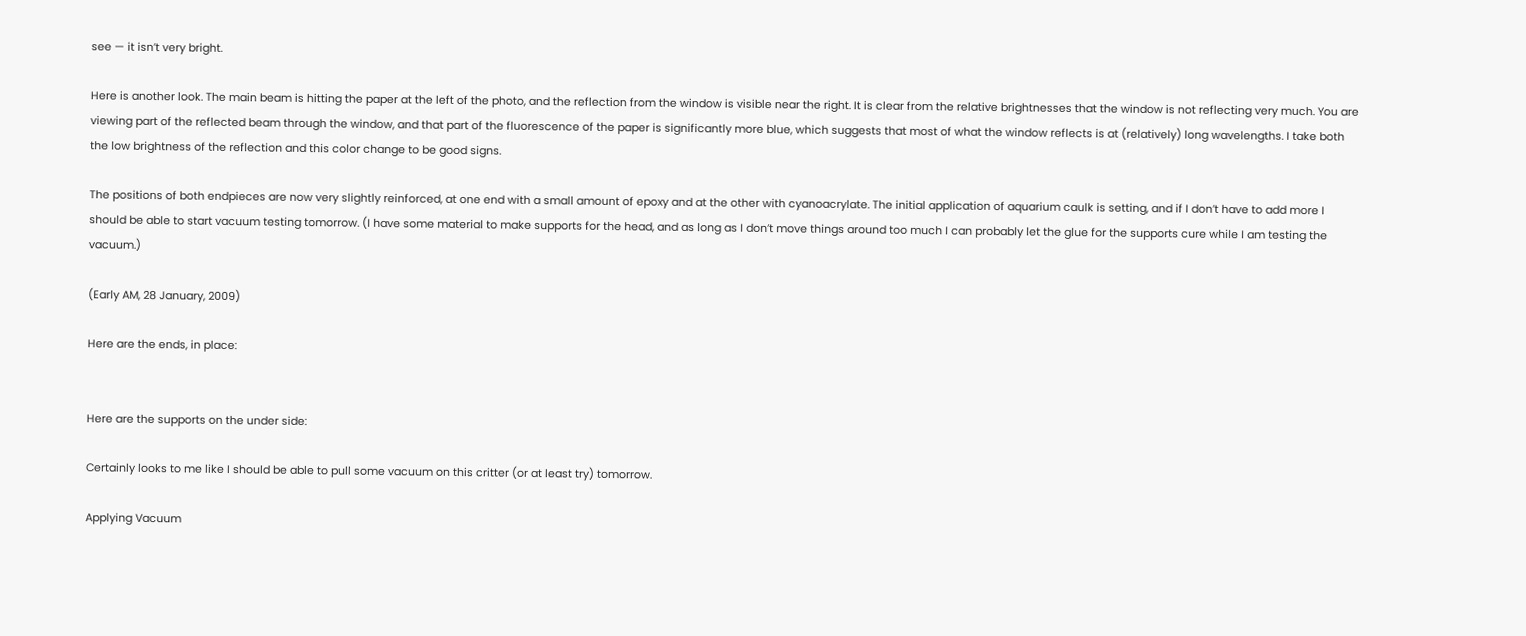see — it isn’t very bright.

Here is another look. The main beam is hitting the paper at the left of the photo, and the reflection from the window is visible near the right. It is clear from the relative brightnesses that the window is not reflecting very much. You are viewing part of the reflected beam through the window, and that part of the fluorescence of the paper is significantly more blue, which suggests that most of what the window reflects is at (relatively) long wavelengths. I take both the low brightness of the reflection and this color change to be good signs.

The positions of both endpieces are now very slightly reinforced, at one end with a small amount of epoxy and at the other with cyanoacrylate. The initial application of aquarium caulk is setting, and if I don’t have to add more I should be able to start vacuum testing tomorrow. (I have some material to make supports for the head, and as long as I don’t move things around too much I can probably let the glue for the supports cure while I am testing the vacuum.)

(Early AM, 28 January, 2009)

Here are the ends, in place:


Here are the supports on the under side:

Certainly looks to me like I should be able to pull some vacuum on this critter (or at least try) tomorrow.

Applying Vacuum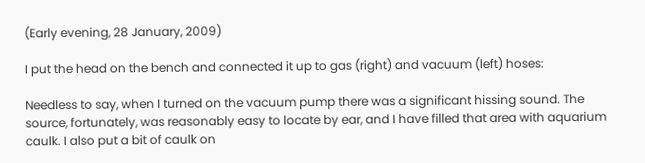(Early evening, 28 January, 2009)

I put the head on the bench and connected it up to gas (right) and vacuum (left) hoses:

Needless to say, when I turned on the vacuum pump there was a significant hissing sound. The source, fortunately, was reasonably easy to locate by ear, and I have filled that area with aquarium caulk. I also put a bit of caulk on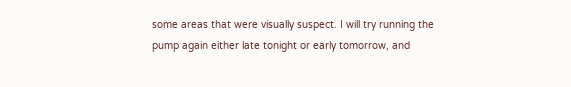some areas that were visually suspect. I will try running the pump again either late tonight or early tomorrow, and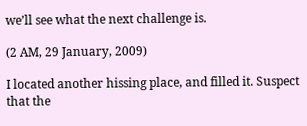we’ll see what the next challenge is.

(2 AM, 29 January, 2009)

I located another hissing place, and filled it. Suspect that the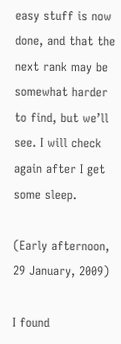easy stuff is now done, and that the next rank may be somewhat harder to find, but we’ll see. I will check again after I get some sleep.

(Early afternoon, 29 January, 2009)

I found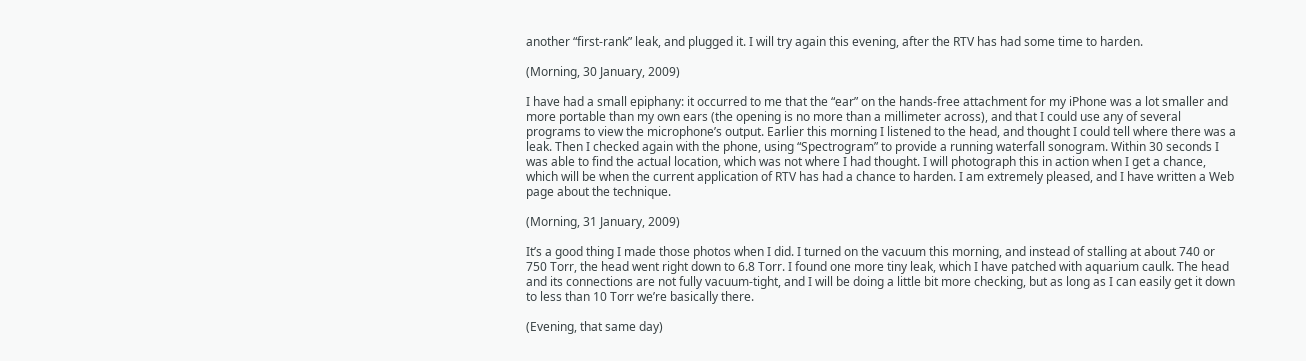another “first-rank” leak, and plugged it. I will try again this evening, after the RTV has had some time to harden.

(Morning, 30 January, 2009)

I have had a small epiphany: it occurred to me that the “ear” on the hands-free attachment for my iPhone was a lot smaller and more portable than my own ears (the opening is no more than a millimeter across), and that I could use any of several programs to view the microphone’s output. Earlier this morning I listened to the head, and thought I could tell where there was a leak. Then I checked again with the phone, using “Spectrogram” to provide a running waterfall sonogram. Within 30 seconds I was able to find the actual location, which was not where I had thought. I will photograph this in action when I get a chance, which will be when the current application of RTV has had a chance to harden. I am extremely pleased, and I have written a Web page about the technique.

(Morning, 31 January, 2009)

It’s a good thing I made those photos when I did. I turned on the vacuum this morning, and instead of stalling at about 740 or 750 Torr, the head went right down to 6.8 Torr. I found one more tiny leak, which I have patched with aquarium caulk. The head and its connections are not fully vacuum-tight, and I will be doing a little bit more checking, but as long as I can easily get it down to less than 10 Torr we’re basically there.

(Evening, that same day)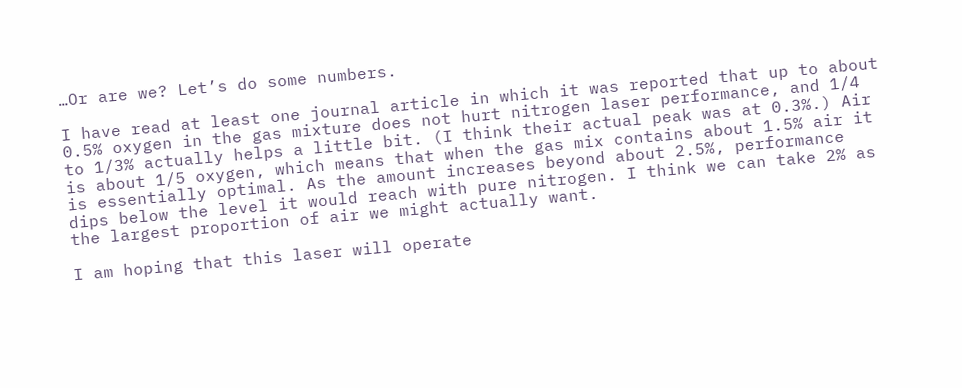…Or are we? Let’s do some numbers.

I have read at least one journal article in which it was reported that up to about 0.5% oxygen in the gas mixture does not hurt nitrogen laser performance, and 1/4 to 1/3% actually helps a little bit. (I think their actual peak was at 0.3%.) Air is about 1/5 oxygen, which means that when the gas mix contains about 1.5% air it is essentially optimal. As the amount increases beyond about 2.5%, performance dips below the level it would reach with pure nitrogen. I think we can take 2% as the largest proportion of air we might actually want.

I am hoping that this laser will operate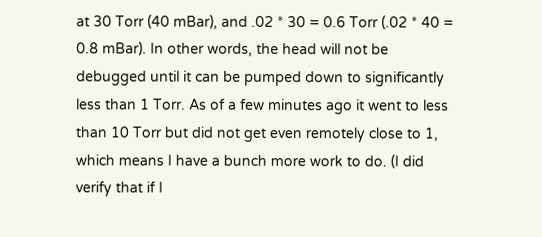at 30 Torr (40 mBar), and .02 * 30 = 0.6 Torr (.02 * 40 = 0.8 mBar). In other words, the head will not be debugged until it can be pumped down to significantly less than 1 Torr. As of a few minutes ago it went to less than 10 Torr but did not get even remotely close to 1, which means I have a bunch more work to do. (I did verify that if I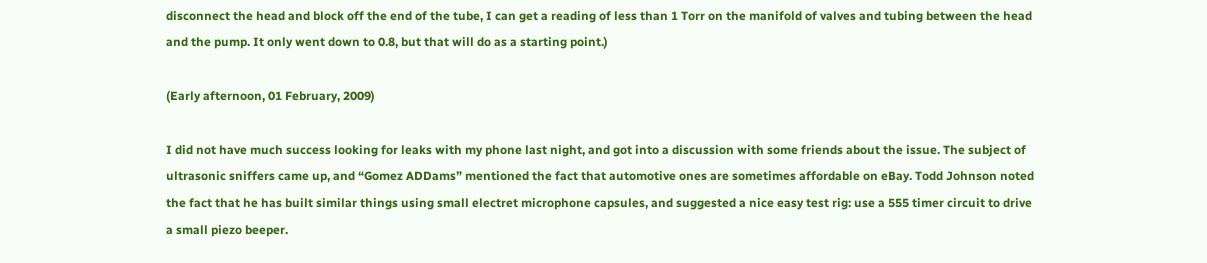disconnect the head and block off the end of the tube, I can get a reading of less than 1 Torr on the manifold of valves and tubing between the head and the pump. It only went down to 0.8, but that will do as a starting point.)

(Early afternoon, 01 February, 2009)

I did not have much success looking for leaks with my phone last night, and got into a discussion with some friends about the issue. The subject of ultrasonic sniffers came up, and “Gomez ADDams” mentioned the fact that automotive ones are sometimes affordable on eBay. Todd Johnson noted the fact that he has built similar things using small electret microphone capsules, and suggested a nice easy test rig: use a 555 timer circuit to drive a small piezo beeper.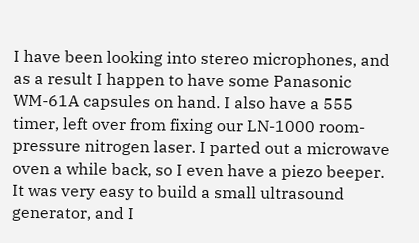I have been looking into stereo microphones, and as a result I happen to have some Panasonic WM-61A capsules on hand. I also have a 555 timer, left over from fixing our LN-1000 room-pressure nitrogen laser. I parted out a microwave oven a while back, so I even have a piezo beeper. It was very easy to build a small ultrasound generator, and I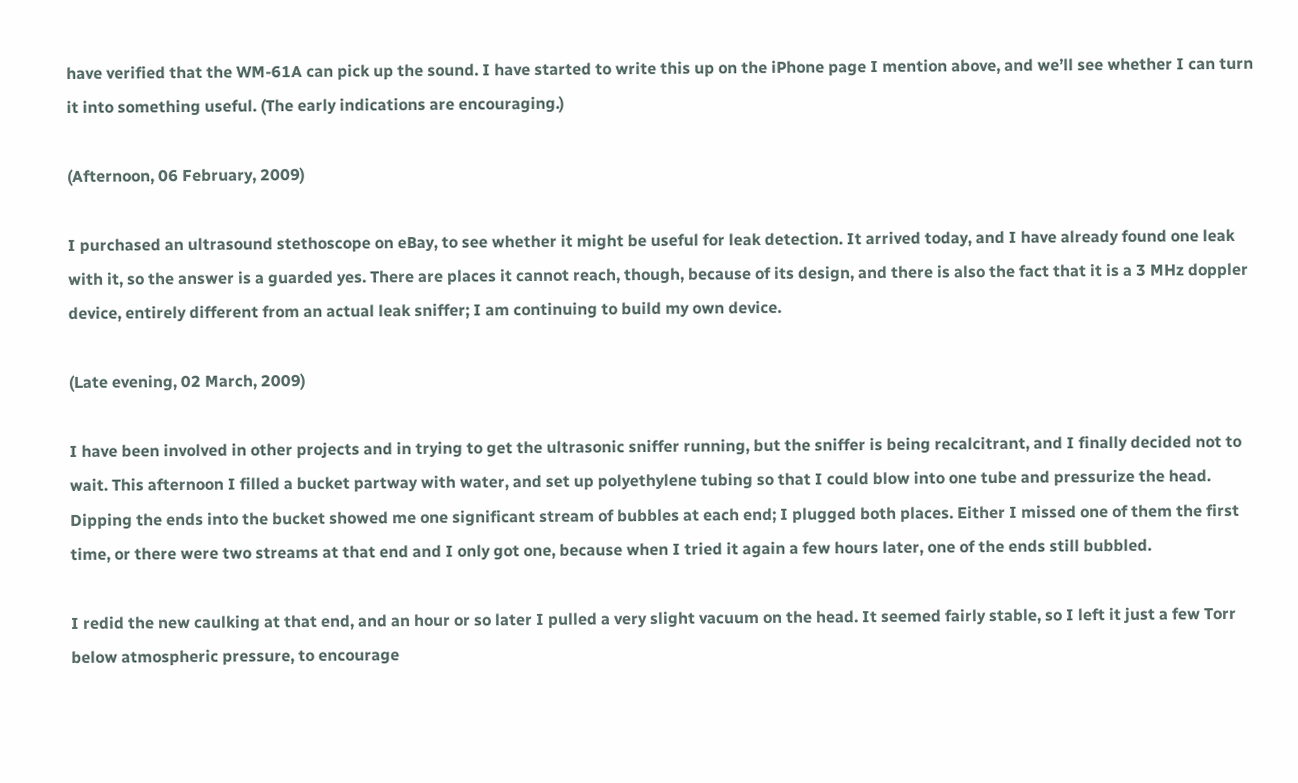have verified that the WM-61A can pick up the sound. I have started to write this up on the iPhone page I mention above, and we’ll see whether I can turn it into something useful. (The early indications are encouraging.)

(Afternoon, 06 February, 2009)

I purchased an ultrasound stethoscope on eBay, to see whether it might be useful for leak detection. It arrived today, and I have already found one leak with it, so the answer is a guarded yes. There are places it cannot reach, though, because of its design, and there is also the fact that it is a 3 MHz doppler device, entirely different from an actual leak sniffer; I am continuing to build my own device.

(Late evening, 02 March, 2009)

I have been involved in other projects and in trying to get the ultrasonic sniffer running, but the sniffer is being recalcitrant, and I finally decided not to wait. This afternoon I filled a bucket partway with water, and set up polyethylene tubing so that I could blow into one tube and pressurize the head. Dipping the ends into the bucket showed me one significant stream of bubbles at each end; I plugged both places. Either I missed one of them the first time, or there were two streams at that end and I only got one, because when I tried it again a few hours later, one of the ends still bubbled.

I redid the new caulking at that end, and an hour or so later I pulled a very slight vacuum on the head. It seemed fairly stable, so I left it just a few Torr below atmospheric pressure, to encourage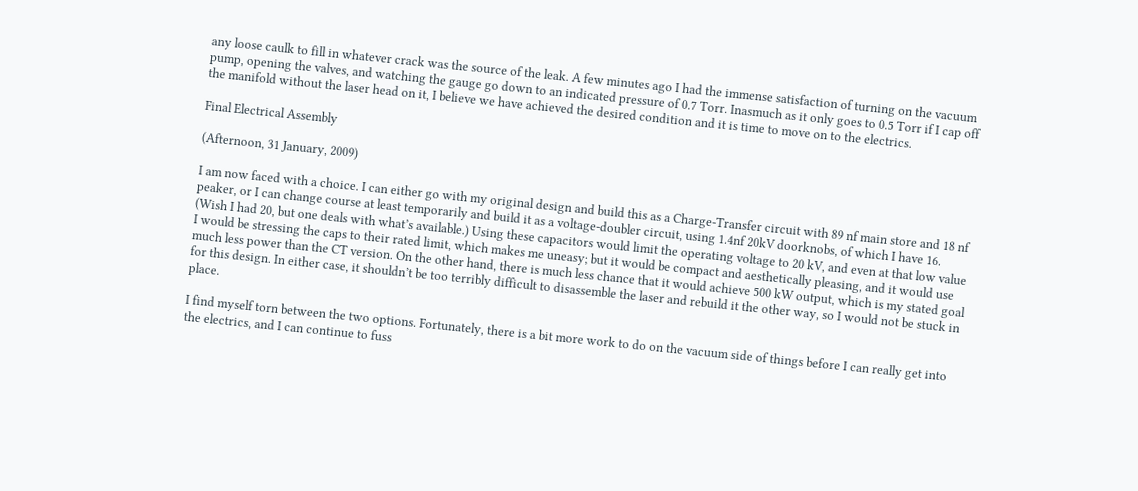any loose caulk to fill in whatever crack was the source of the leak. A few minutes ago I had the immense satisfaction of turning on the vacuum pump, opening the valves, and watching the gauge go down to an indicated pressure of 0.7 Torr. Inasmuch as it only goes to 0.5 Torr if I cap off the manifold without the laser head on it, I believe we have achieved the desired condition and it is time to move on to the electrics.

Final Electrical Assembly

(Afternoon, 31 January, 2009)

I am now faced with a choice. I can either go with my original design and build this as a Charge-Transfer circuit with 89 nf main store and 18 nf peaker, or I can change course at least temporarily and build it as a voltage-doubler circuit, using 1.4nf 20kV doorknobs, of which I have 16. (Wish I had 20, but one deals with what’s available.) Using these capacitors would limit the operating voltage to 20 kV, and even at that low value I would be stressing the caps to their rated limit, which makes me uneasy; but it would be compact and aesthetically pleasing, and it would use much less power than the CT version. On the other hand, there is much less chance that it would achieve 500 kW output, which is my stated goal for this design. In either case, it shouldn’t be too terribly difficult to disassemble the laser and rebuild it the other way, so I would not be stuck in place.

I find myself torn between the two options. Fortunately, there is a bit more work to do on the vacuum side of things before I can really get into the electrics, and I can continue to fuss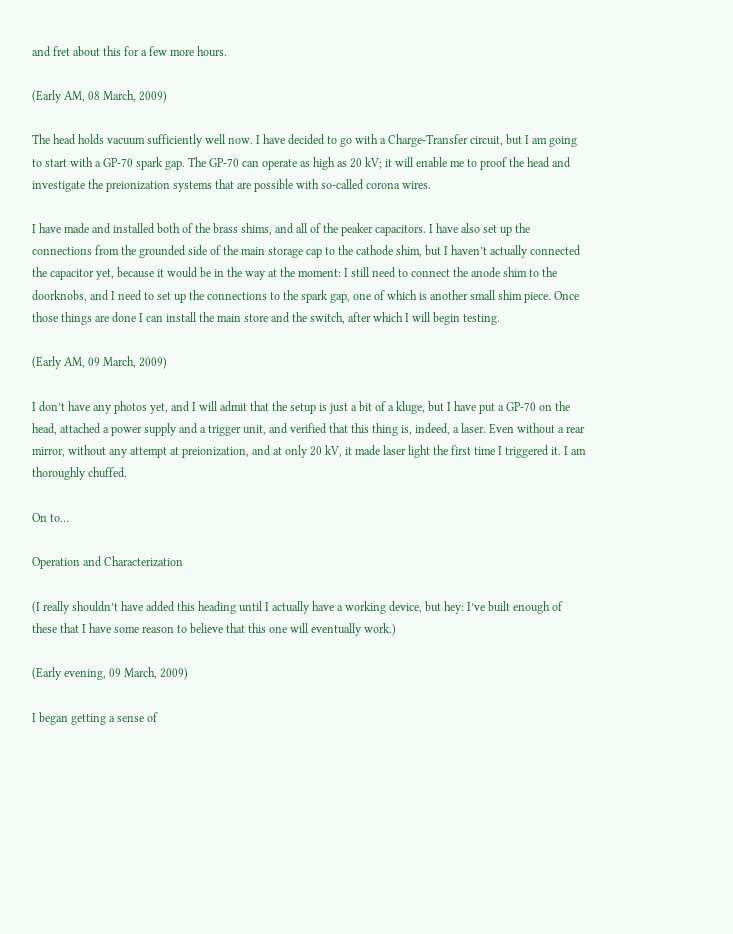and fret about this for a few more hours.

(Early AM, 08 March, 2009)

The head holds vacuum sufficiently well now. I have decided to go with a Charge-Transfer circuit, but I am going to start with a GP-70 spark gap. The GP-70 can operate as high as 20 kV; it will enable me to proof the head and investigate the preionization systems that are possible with so-called corona wires.

I have made and installed both of the brass shims, and all of the peaker capacitors. I have also set up the connections from the grounded side of the main storage cap to the cathode shim, but I haven’t actually connected the capacitor yet, because it would be in the way at the moment: I still need to connect the anode shim to the doorknobs, and I need to set up the connections to the spark gap, one of which is another small shim piece. Once those things are done I can install the main store and the switch, after which I will begin testing.

(Early AM, 09 March, 2009)

I don’t have any photos yet, and I will admit that the setup is just a bit of a kluge, but I have put a GP-70 on the head, attached a power supply and a trigger unit, and verified that this thing is, indeed, a laser. Even without a rear mirror, without any attempt at preionization, and at only 20 kV, it made laser light the first time I triggered it. I am thoroughly chuffed.

On to…

Operation and Characterization

(I really shouldn’t have added this heading until I actually have a working device, but hey: I’ve built enough of these that I have some reason to believe that this one will eventually work.)

(Early evening, 09 March, 2009)

I began getting a sense of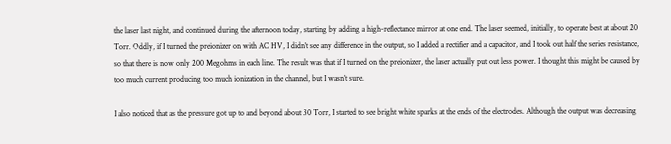the laser last night, and continued during the afternoon today, starting by adding a high-reflectance mirror at one end. The laser seemed, initially, to operate best at about 20 Torr. Oddly, if I turned the preionizer on with AC HV, I didn’t see any difference in the output, so I added a rectifier and a capacitor, and I took out half the series resistance, so that there is now only 200 Megohms in each line. The result was that if I turned on the preionizer, the laser actually put out less power. I thought this might be caused by too much current producing too much ionization in the channel, but I wasn’t sure.

I also noticed that as the pressure got up to and beyond about 30 Torr, I started to see bright white sparks at the ends of the electrodes. Although the output was decreasing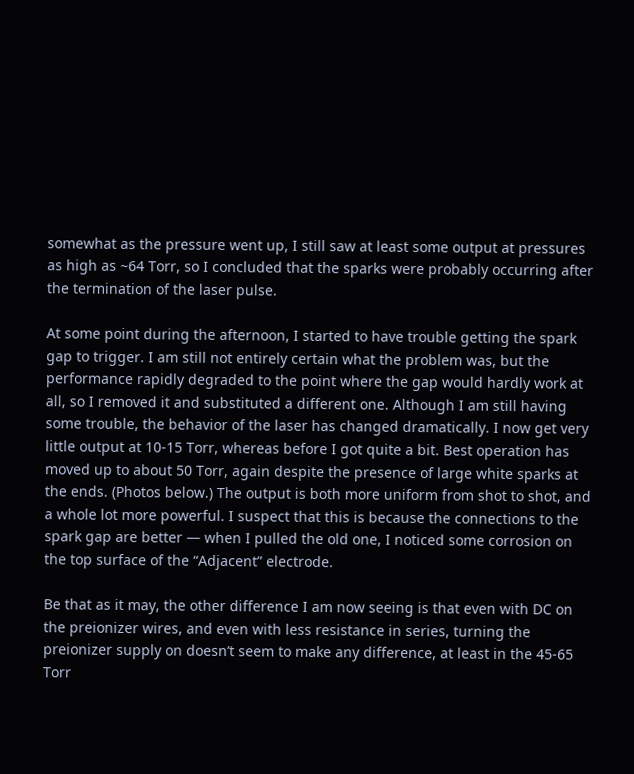somewhat as the pressure went up, I still saw at least some output at pressures as high as ~64 Torr, so I concluded that the sparks were probably occurring after the termination of the laser pulse.

At some point during the afternoon, I started to have trouble getting the spark gap to trigger. I am still not entirely certain what the problem was, but the performance rapidly degraded to the point where the gap would hardly work at all, so I removed it and substituted a different one. Although I am still having some trouble, the behavior of the laser has changed dramatically. I now get very little output at 10-15 Torr, whereas before I got quite a bit. Best operation has moved up to about 50 Torr, again despite the presence of large white sparks at the ends. (Photos below.) The output is both more uniform from shot to shot, and a whole lot more powerful. I suspect that this is because the connections to the spark gap are better — when I pulled the old one, I noticed some corrosion on the top surface of the “Adjacent” electrode.

Be that as it may, the other difference I am now seeing is that even with DC on the preionizer wires, and even with less resistance in series, turning the preionizer supply on doesn’t seem to make any difference, at least in the 45-65 Torr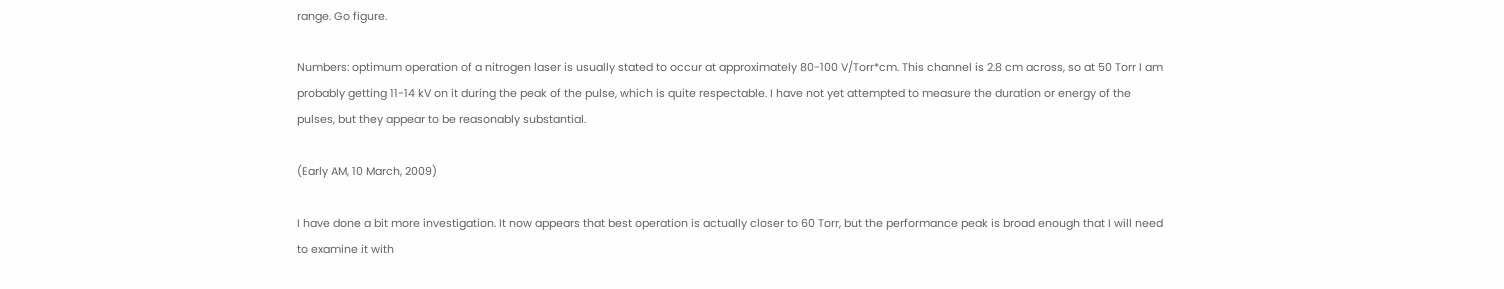range. Go figure.

Numbers: optimum operation of a nitrogen laser is usually stated to occur at approximately 80-100 V/Torr*cm. This channel is 2.8 cm across, so at 50 Torr I am probably getting 11-14 kV on it during the peak of the pulse, which is quite respectable. I have not yet attempted to measure the duration or energy of the pulses, but they appear to be reasonably substantial.

(Early AM, 10 March, 2009)

I have done a bit more investigation. It now appears that best operation is actually closer to 60 Torr, but the performance peak is broad enough that I will need to examine it with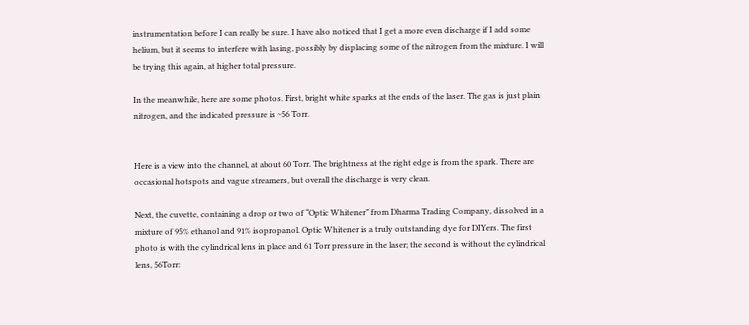instrumentation before I can really be sure. I have also noticed that I get a more even discharge if I add some helium, but it seems to interfere with lasing, possibly by displacing some of the nitrogen from the mixture. I will be trying this again, at higher total pressure.

In the meanwhile, here are some photos. First, bright white sparks at the ends of the laser. The gas is just plain nitrogen, and the indicated pressure is ~56 Torr.


Here is a view into the channel, at about 60 Torr. The brightness at the right edge is from the spark. There are occasional hotspots and vague streamers, but overall the discharge is very clean.

Next, the cuvette, containing a drop or two of “Optic Whitener” from Dharma Trading Company, dissolved in a mixture of 95% ethanol and 91% isopropanol. Optic Whitener is a truly outstanding dye for DIYers. The first photo is with the cylindrical lens in place and 61 Torr pressure in the laser; the second is without the cylindrical lens, 56Torr: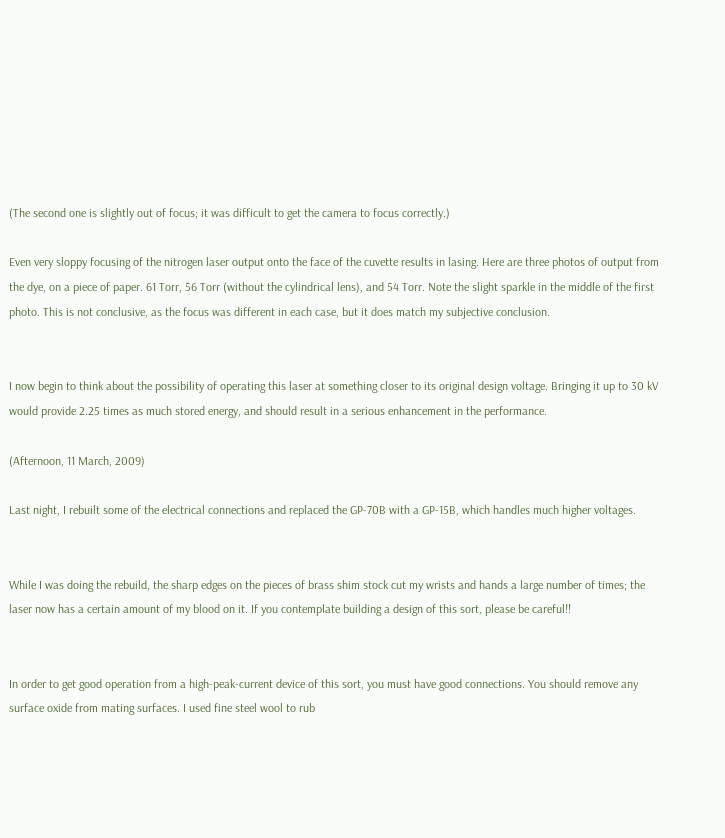(The second one is slightly out of focus; it was difficult to get the camera to focus correctly.)

Even very sloppy focusing of the nitrogen laser output onto the face of the cuvette results in lasing. Here are three photos of output from the dye, on a piece of paper. 61 Torr, 56 Torr (without the cylindrical lens), and 54 Torr. Note the slight sparkle in the middle of the first photo. This is not conclusive, as the focus was different in each case, but it does match my subjective conclusion.


I now begin to think about the possibility of operating this laser at something closer to its original design voltage. Bringing it up to 30 kV would provide 2.25 times as much stored energy, and should result in a serious enhancement in the performance.

(Afternoon, 11 March, 2009)

Last night, I rebuilt some of the electrical connections and replaced the GP-70B with a GP-15B, which handles much higher voltages.


While I was doing the rebuild, the sharp edges on the pieces of brass shim stock cut my wrists and hands a large number of times; the laser now has a certain amount of my blood on it. If you contemplate building a design of this sort, please be careful!!


In order to get good operation from a high-peak-current device of this sort, you must have good connections. You should remove any surface oxide from mating surfaces. I used fine steel wool to rub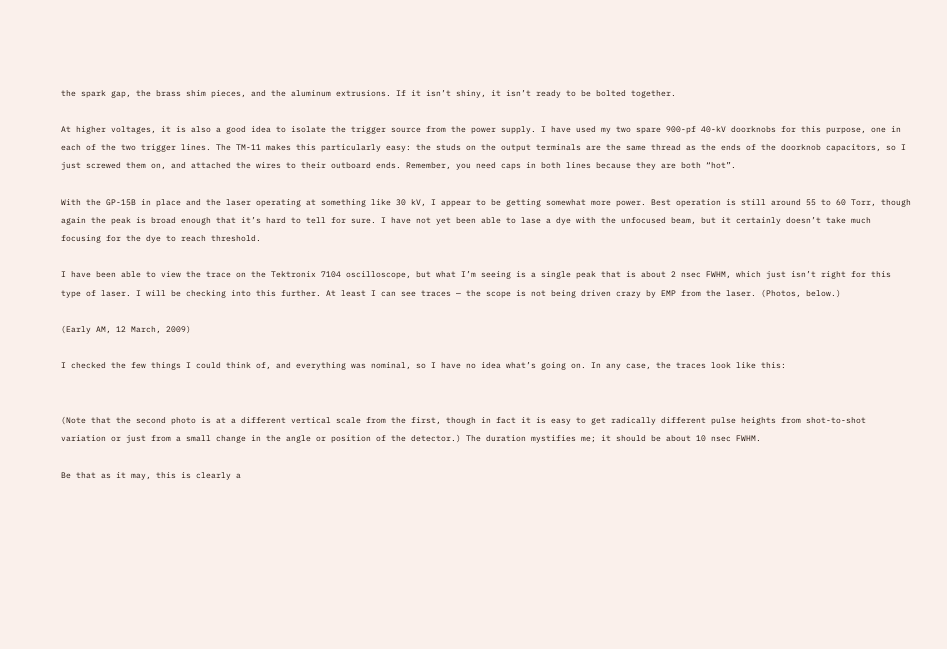the spark gap, the brass shim pieces, and the aluminum extrusions. If it isn’t shiny, it isn’t ready to be bolted together.

At higher voltages, it is also a good idea to isolate the trigger source from the power supply. I have used my two spare 900-pf 40-kV doorknobs for this purpose, one in each of the two trigger lines. The TM-11 makes this particularly easy: the studs on the output terminals are the same thread as the ends of the doorknob capacitors, so I just screwed them on, and attached the wires to their outboard ends. Remember, you need caps in both lines because they are both “hot”.

With the GP-15B in place and the laser operating at something like 30 kV, I appear to be getting somewhat more power. Best operation is still around 55 to 60 Torr, though again the peak is broad enough that it’s hard to tell for sure. I have not yet been able to lase a dye with the unfocused beam, but it certainly doesn’t take much focusing for the dye to reach threshold.

I have been able to view the trace on the Tektronix 7104 oscilloscope, but what I’m seeing is a single peak that is about 2 nsec FWHM, which just isn’t right for this type of laser. I will be checking into this further. At least I can see traces — the scope is not being driven crazy by EMP from the laser. (Photos, below.)

(Early AM, 12 March, 2009)

I checked the few things I could think of, and everything was nominal, so I have no idea what’s going on. In any case, the traces look like this:


(Note that the second photo is at a different vertical scale from the first, though in fact it is easy to get radically different pulse heights from shot-to-shot variation or just from a small change in the angle or position of the detector.) The duration mystifies me; it should be about 10 nsec FWHM.

Be that as it may, this is clearly a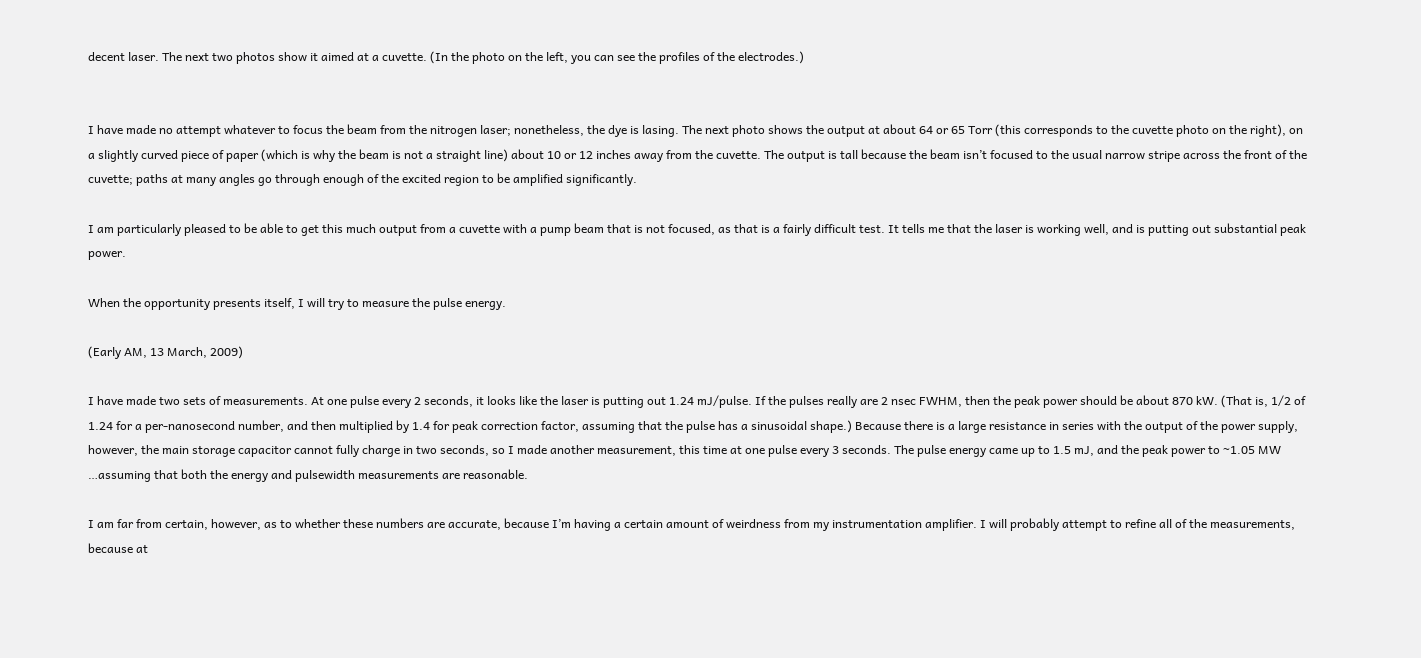decent laser. The next two photos show it aimed at a cuvette. (In the photo on the left, you can see the profiles of the electrodes.)


I have made no attempt whatever to focus the beam from the nitrogen laser; nonetheless, the dye is lasing. The next photo shows the output at about 64 or 65 Torr (this corresponds to the cuvette photo on the right), on a slightly curved piece of paper (which is why the beam is not a straight line) about 10 or 12 inches away from the cuvette. The output is tall because the beam isn’t focused to the usual narrow stripe across the front of the cuvette; paths at many angles go through enough of the excited region to be amplified significantly.

I am particularly pleased to be able to get this much output from a cuvette with a pump beam that is not focused, as that is a fairly difficult test. It tells me that the laser is working well, and is putting out substantial peak power.

When the opportunity presents itself, I will try to measure the pulse energy.

(Early AM, 13 March, 2009)

I have made two sets of measurements. At one pulse every 2 seconds, it looks like the laser is putting out 1.24 mJ/pulse. If the pulses really are 2 nsec FWHM, then the peak power should be about 870 kW. (That is, 1/2 of 1.24 for a per-nanosecond number, and then multiplied by 1.4 for peak correction factor, assuming that the pulse has a sinusoidal shape.) Because there is a large resistance in series with the output of the power supply, however, the main storage capacitor cannot fully charge in two seconds, so I made another measurement, this time at one pulse every 3 seconds. The pulse energy came up to 1.5 mJ, and the peak power to ~1.05 MW …assuming that both the energy and pulsewidth measurements are reasonable.

I am far from certain, however, as to whether these numbers are accurate, because I’m having a certain amount of weirdness from my instrumentation amplifier. I will probably attempt to refine all of the measurements, because at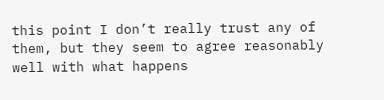this point I don’t really trust any of them, but they seem to agree reasonably well with what happens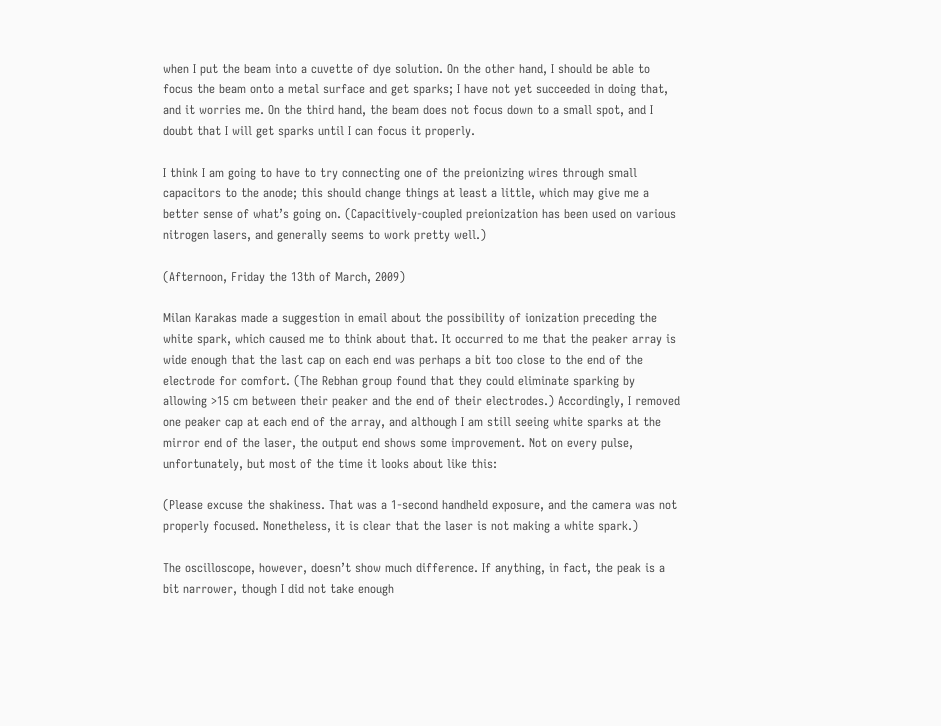when I put the beam into a cuvette of dye solution. On the other hand, I should be able to focus the beam onto a metal surface and get sparks; I have not yet succeeded in doing that, and it worries me. On the third hand, the beam does not focus down to a small spot, and I doubt that I will get sparks until I can focus it properly.

I think I am going to have to try connecting one of the preionizing wires through small capacitors to the anode; this should change things at least a little, which may give me a better sense of what’s going on. (Capacitively-coupled preionization has been used on various nitrogen lasers, and generally seems to work pretty well.)

(Afternoon, Friday the 13th of March, 2009)

Milan Karakas made a suggestion in email about the possibility of ionization preceding the white spark, which caused me to think about that. It occurred to me that the peaker array is wide enough that the last cap on each end was perhaps a bit too close to the end of the electrode for comfort. (The Rebhan group found that they could eliminate sparking by allowing >15 cm between their peaker and the end of their electrodes.) Accordingly, I removed one peaker cap at each end of the array, and although I am still seeing white sparks at the mirror end of the laser, the output end shows some improvement. Not on every pulse, unfortunately, but most of the time it looks about like this:

(Please excuse the shakiness. That was a 1-second handheld exposure, and the camera was not properly focused. Nonetheless, it is clear that the laser is not making a white spark.)

The oscilloscope, however, doesn’t show much difference. If anything, in fact, the peak is a bit narrower, though I did not take enough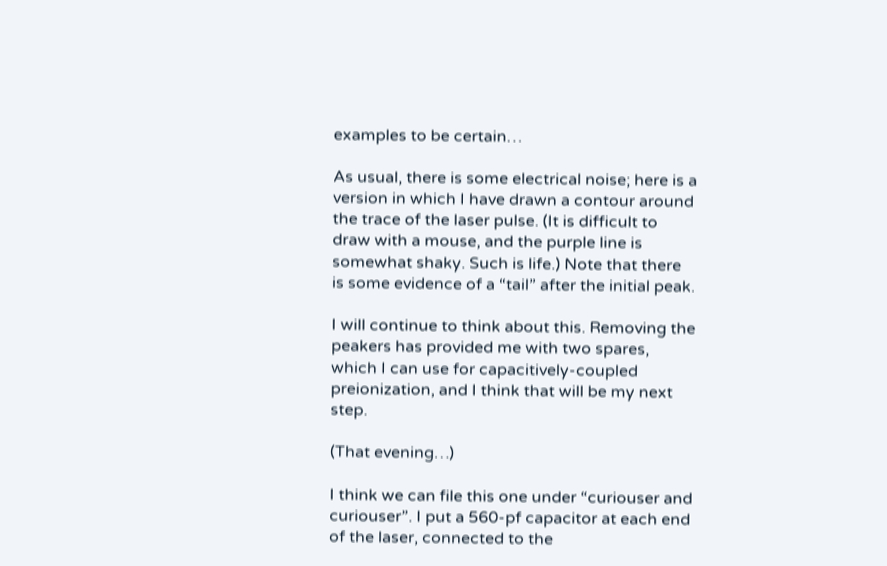examples to be certain…

As usual, there is some electrical noise; here is a version in which I have drawn a contour around the trace of the laser pulse. (It is difficult to draw with a mouse, and the purple line is somewhat shaky. Such is life.) Note that there is some evidence of a “tail” after the initial peak.

I will continue to think about this. Removing the peakers has provided me with two spares, which I can use for capacitively-coupled preionization, and I think that will be my next step.

(That evening…)

I think we can file this one under “curiouser and curiouser”. I put a 560-pf capacitor at each end of the laser, connected to the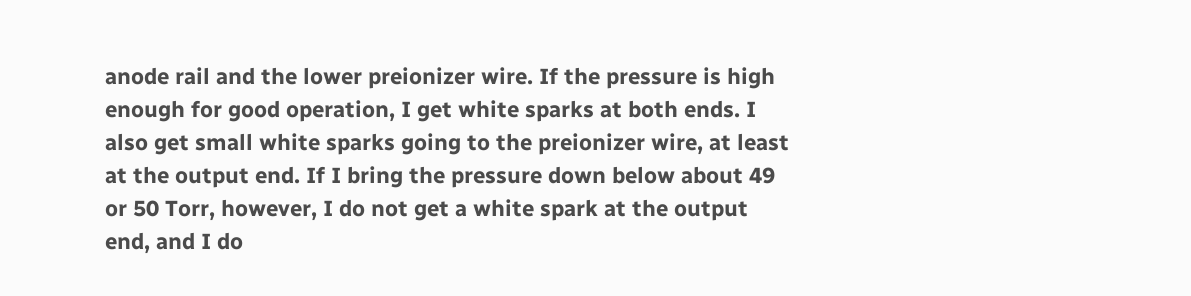anode rail and the lower preionizer wire. If the pressure is high enough for good operation, I get white sparks at both ends. I also get small white sparks going to the preionizer wire, at least at the output end. If I bring the pressure down below about 49 or 50 Torr, however, I do not get a white spark at the output end, and I do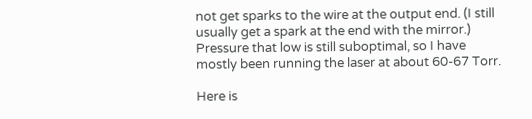not get sparks to the wire at the output end. (I still usually get a spark at the end with the mirror.) Pressure that low is still suboptimal, so I have mostly been running the laser at about 60-67 Torr.

Here is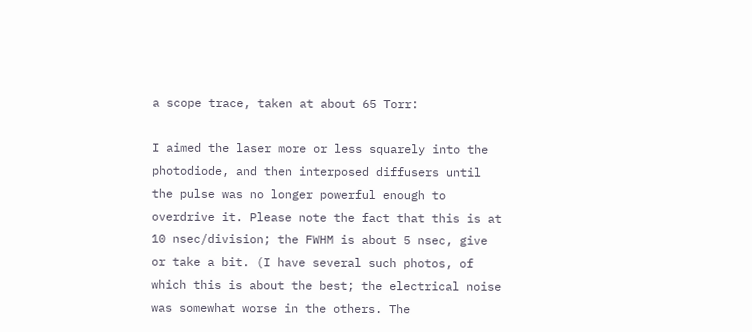a scope trace, taken at about 65 Torr:

I aimed the laser more or less squarely into the photodiode, and then interposed diffusers until the pulse was no longer powerful enough to overdrive it. Please note the fact that this is at 10 nsec/division; the FWHM is about 5 nsec, give or take a bit. (I have several such photos, of which this is about the best; the electrical noise was somewhat worse in the others. The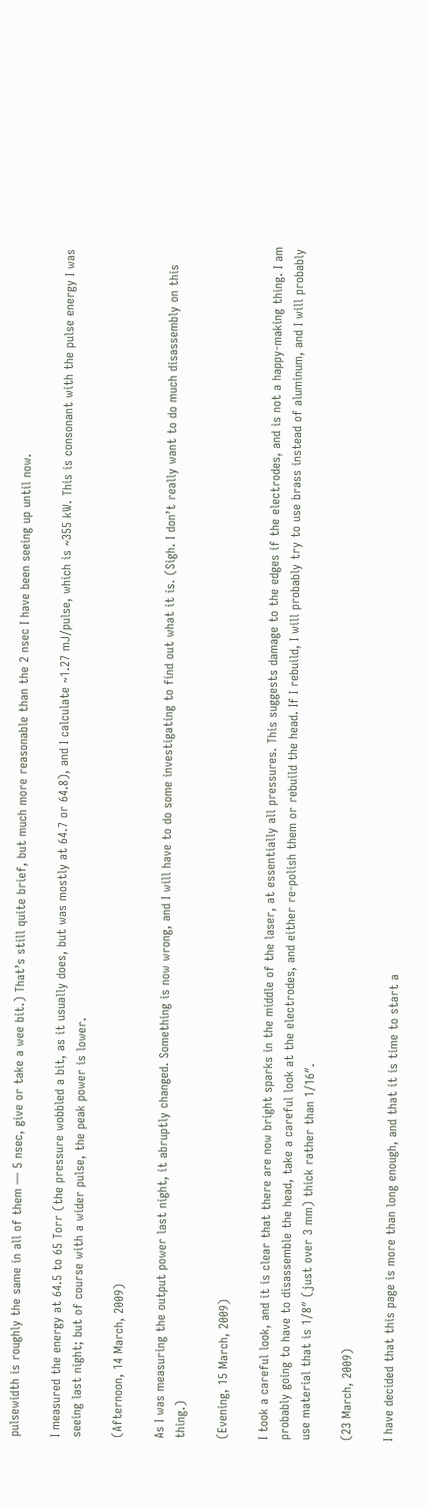pulsewidth is roughly the same in all of them — 5 nsec, give or take a wee bit.) That’s still quite brief, but much more reasonable than the 2 nsec I have been seeing up until now.

I measured the energy at 64.5 to 65 Torr (the pressure wobbled a bit, as it usually does, but was mostly at 64.7 or 64.8), and I calculate ~1.27 mJ/pulse, which is ~355 kW. This is consonant with the pulse energy I was seeing last night; but of course with a wider pulse, the peak power is lower.

(Afternoon, 14 March, 2009)

As I was measuring the output power last night, it abruptly changed. Something is now wrong, and I will have to do some investigating to find out what it is. (Sigh. I don’t really want to do much disassembly on this thing.)

(Evening, 15 March, 2009)

I took a careful look, and it is clear that there are now bright sparks in the middle of the laser, at essentially all pressures. This suggests damage to the edges if the electrodes, and is not a happy-making thing. I am probably going to have to disassemble the head, take a careful look at the electrodes, and either re-polish them or rebuild the head. If I rebuild, I will probably try to use brass instead of aluminum, and I will probably use material that is 1/8″ (just over 3 mm) thick rather than 1/16″.

(23 March, 2009)

I have decided that this page is more than long enough, and that it is time to start a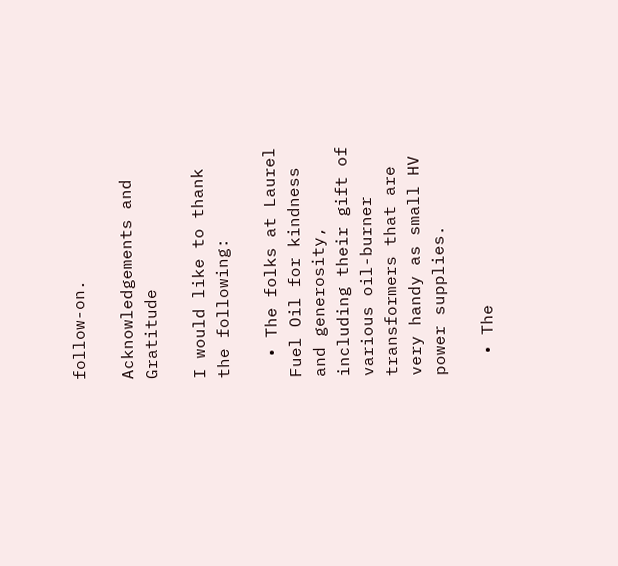follow-on.

Acknowledgements and Gratitude

I would like to thank the following:

  • The folks at Laurel Fuel Oil for kindness and generosity, including their gift of various oil-burner transformers that are very handy as small HV power supplies.

  • The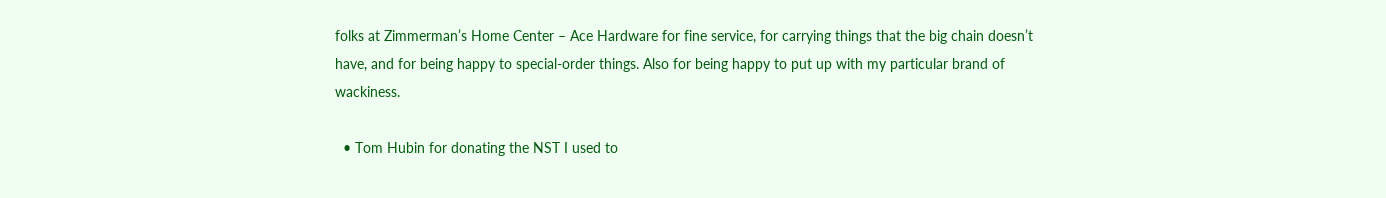folks at Zimmerman’s Home Center – Ace Hardware for fine service, for carrying things that the big chain doesn’t have, and for being happy to special-order things. Also for being happy to put up with my particular brand of wackiness.

  • Tom Hubin for donating the NST I used to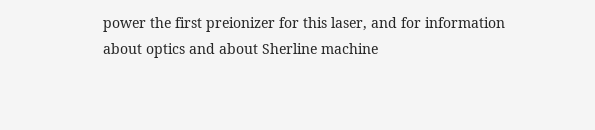power the first preionizer for this laser, and for information about optics and about Sherline machine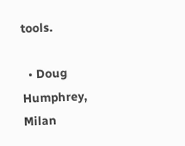tools.

  • Doug Humphrey, Milan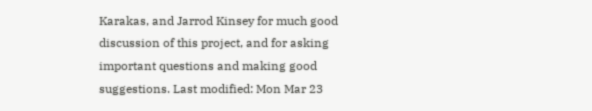Karakas, and Jarrod Kinsey for much good discussion of this project, and for asking important questions and making good suggestions. Last modified: Mon Mar 23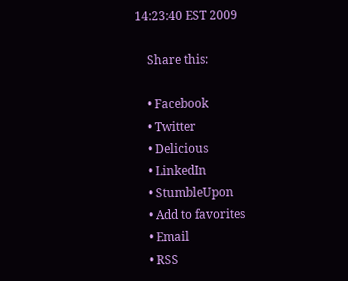14:23:40 EST 2009

    Share this:

    • Facebook
    • Twitter
    • Delicious
    • LinkedIn
    • StumbleUpon
    • Add to favorites
    • Email
    • RSS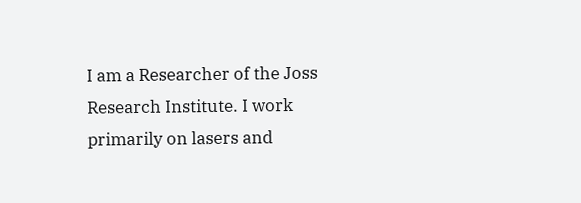I am a Researcher of the Joss Research Institute. I work primarily on lasers and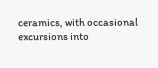ceramics, with occasional excursions into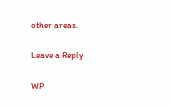other areas.

Leave a Reply

WP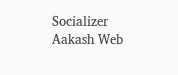Socializer Aakash Web